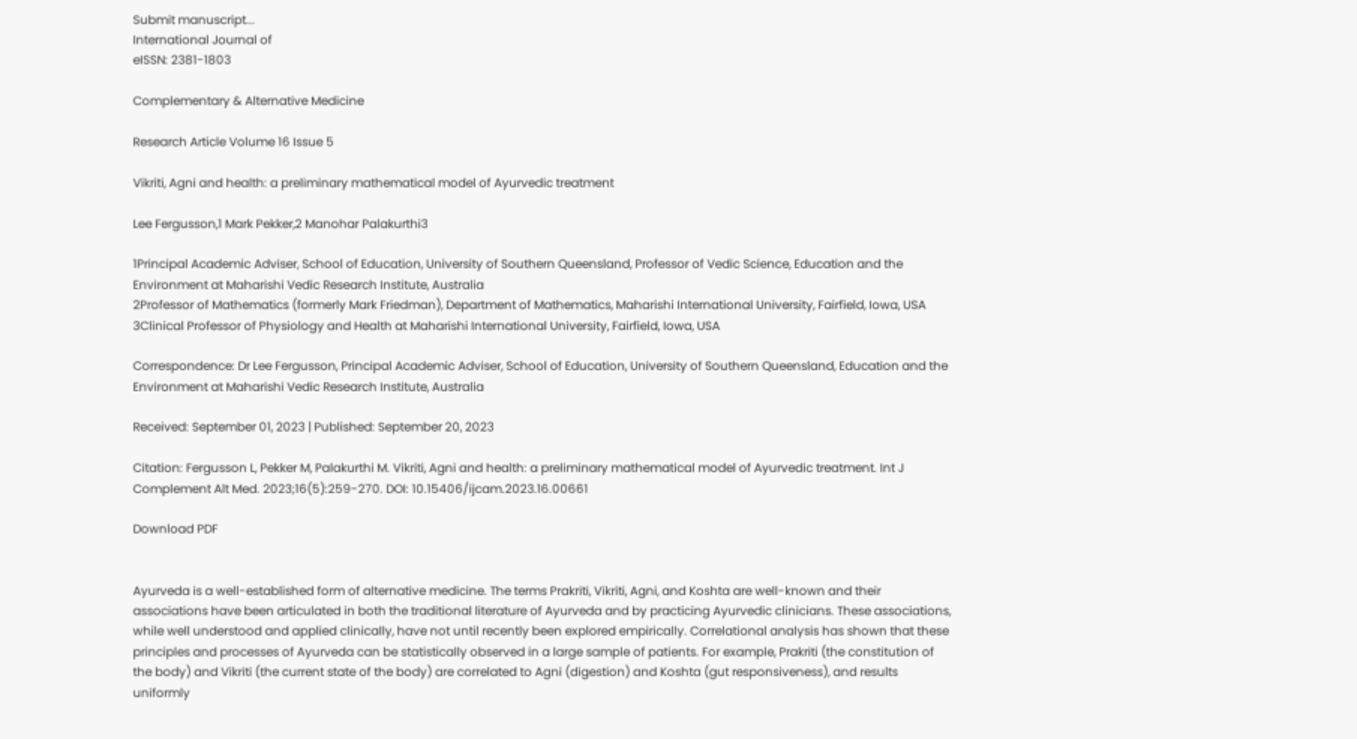Submit manuscript...
International Journal of
eISSN: 2381-1803

Complementary & Alternative Medicine

Research Article Volume 16 Issue 5

Vikriti, Agni and health: a preliminary mathematical model of Ayurvedic treatment

Lee Fergusson,1 Mark Pekker,2 Manohar Palakurthi3

1Principal Academic Adviser, School of Education, University of Southern Queensland, Professor of Vedic Science, Education and the Environment at Maharishi Vedic Research Institute, Australia
2Professor of Mathematics (formerly Mark Friedman), Department of Mathematics, Maharishi International University, Fairfield, Iowa, USA
3Clinical Professor of Physiology and Health at Maharishi International University, Fairfield, Iowa, USA

Correspondence: Dr Lee Fergusson, Principal Academic Adviser, School of Education, University of Southern Queensland, Education and the Environment at Maharishi Vedic Research Institute, Australia

Received: September 01, 2023 | Published: September 20, 2023

Citation: Fergusson L, Pekker M, Palakurthi M. Vikriti, Agni and health: a preliminary mathematical model of Ayurvedic treatment. Int J Complement Alt Med. 2023;16(5):259-270. DOI: 10.15406/ijcam.2023.16.00661

Download PDF


Ayurveda is a well-established form of alternative medicine. The terms Prakriti, Vikriti, Agni, and Koshta are well-known and their associations have been articulated in both the traditional literature of Ayurveda and by practicing Ayurvedic clinicians. These associations, while well understood and applied clinically, have not until recently been explored empirically. Correlational analysis has shown that these principles and processes of Ayurveda can be statistically observed in a large sample of patients. For example, Prakriti (the constitution of the body) and Vikriti (the current state of the body) are correlated to Agni (digestion) and Koshta (gut responsiveness), and results uniformly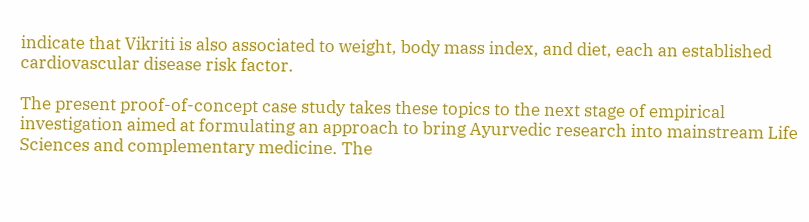indicate that Vikriti is also associated to weight, body mass index, and diet, each an established cardiovascular disease risk factor.

The present proof-of-concept case study takes these topics to the next stage of empirical investigation aimed at formulating an approach to bring Ayurvedic research into mainstream Life Sciences and complementary medicine. The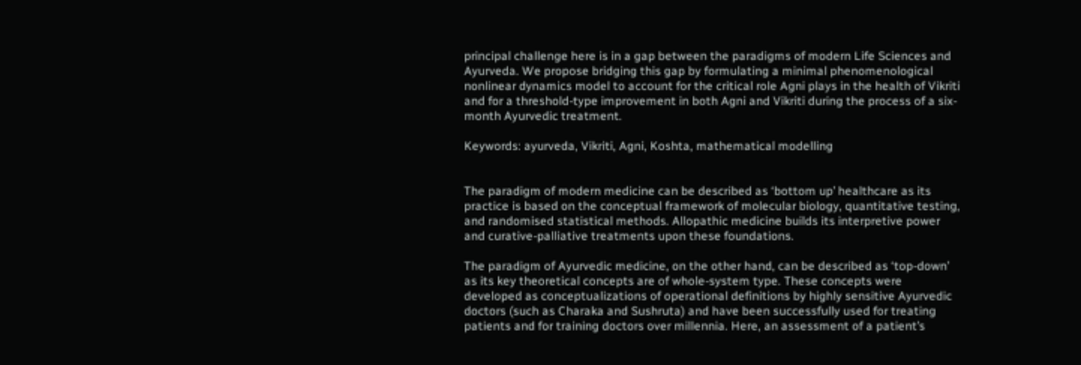principal challenge here is in a gap between the paradigms of modern Life Sciences and Ayurveda. We propose bridging this gap by formulating a minimal phenomenological nonlinear dynamics model to account for the critical role Agni plays in the health of Vikriti and for a threshold-type improvement in both Agni and Vikriti during the process of a six-month Ayurvedic treatment.

Keywords: ayurveda, Vikriti, Agni, Koshta, mathematical modelling


The paradigm of modern medicine can be described as ‘bottom up’ healthcare as its practice is based on the conceptual framework of molecular biology, quantitative testing, and randomised statistical methods. Allopathic medicine builds its interpretive power and curative-palliative treatments upon these foundations.

The paradigm of Ayurvedic medicine, on the other hand, can be described as ‘top-down’ as its key theoretical concepts are of whole-system type. These concepts were developed as conceptualizations of operational definitions by highly sensitive Ayurvedic doctors (such as Charaka and Sushruta) and have been successfully used for treating patients and for training doctors over millennia. Here, an assessment of a patient’s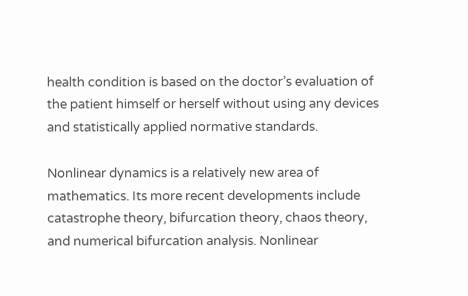health condition is based on the doctor’s evaluation of the patient himself or herself without using any devices and statistically applied normative standards.

Nonlinear dynamics is a relatively new area of mathematics. Its more recent developments include catastrophe theory, bifurcation theory, chaos theory, and numerical bifurcation analysis. Nonlinear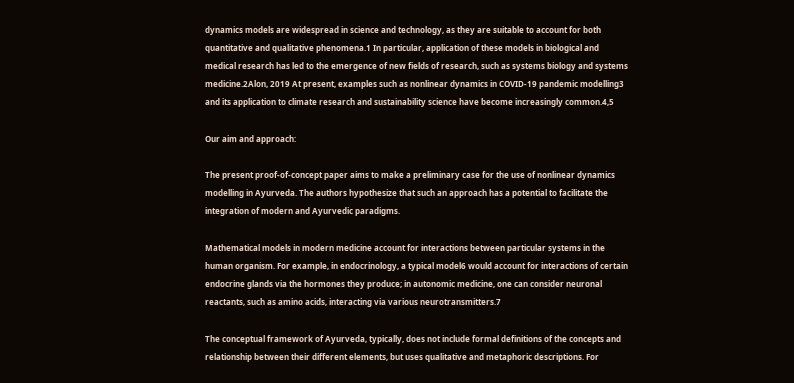dynamics models are widespread in science and technology, as they are suitable to account for both quantitative and qualitative phenomena.1 In particular, application of these models in biological and medical research has led to the emergence of new fields of research, such as systems biology and systems medicine.2Alon, 2019 At present, examples such as nonlinear dynamics in COVID-19 pandemic modelling3 and its application to climate research and sustainability science have become increasingly common.4,5

Our aim and approach:

The present proof-of-concept paper aims to make a preliminary case for the use of nonlinear dynamics modelling in Ayurveda. The authors hypothesize that such an approach has a potential to facilitate the integration of modern and Ayurvedic paradigms.

Mathematical models in modern medicine account for interactions between particular systems in the human organism. For example, in endocrinology, a typical model6 would account for interactions of certain endocrine glands via the hormones they produce; in autonomic medicine, one can consider neuronal reactants, such as amino acids, interacting via various neurotransmitters.7

The conceptual framework of Ayurveda, typically, does not include formal definitions of the concepts and relationship between their different elements, but uses qualitative and metaphoric descriptions. For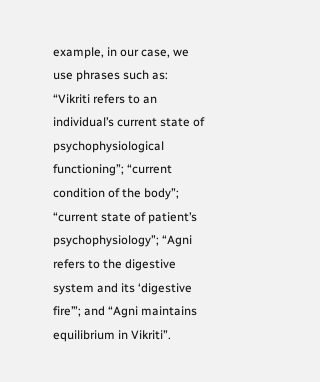example, in our case, we use phrases such as: “Vikriti refers to an individual’s current state of psychophysiological functioning”; “current condition of the body”; “current state of patient’s psychophysiology”; “Agni refers to the digestive system and its ‘digestive fire’”; and “Agni maintains equilibrium in Vikriti”.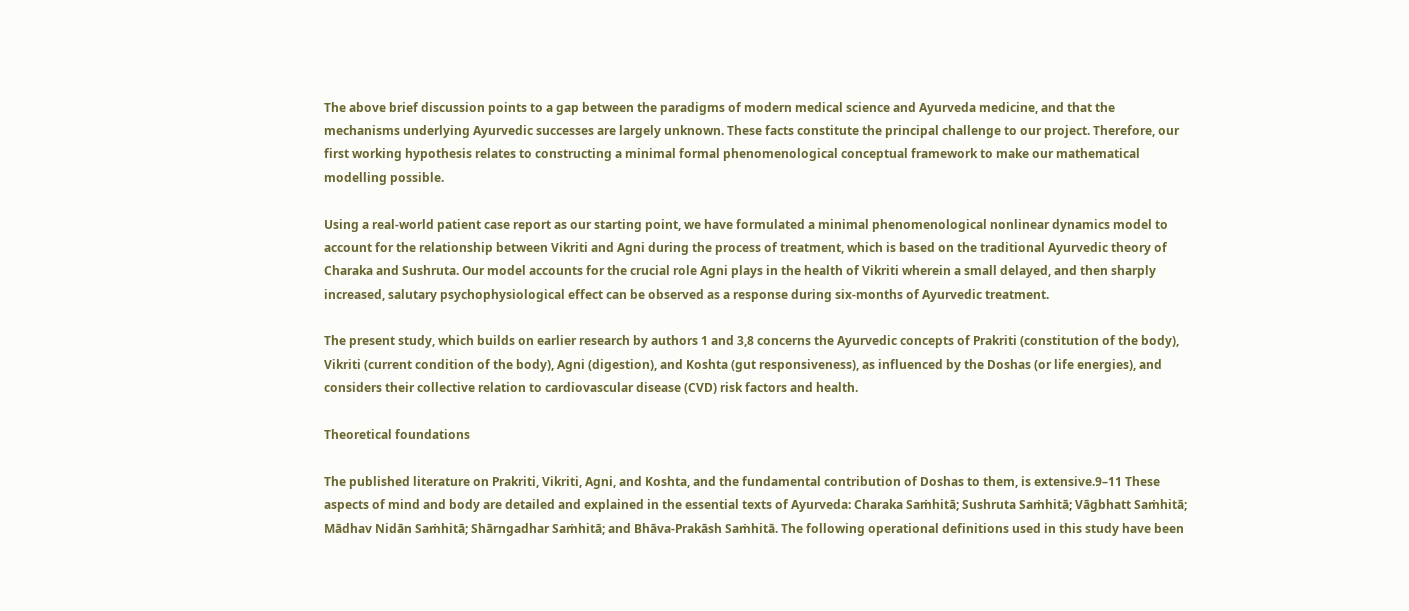The above brief discussion points to a gap between the paradigms of modern medical science and Ayurveda medicine, and that the mechanisms underlying Ayurvedic successes are largely unknown. These facts constitute the principal challenge to our project. Therefore, our first working hypothesis relates to constructing a minimal formal phenomenological conceptual framework to make our mathematical modelling possible.

Using a real-world patient case report as our starting point, we have formulated a minimal phenomenological nonlinear dynamics model to account for the relationship between Vikriti and Agni during the process of treatment, which is based on the traditional Ayurvedic theory of Charaka and Sushruta. Our model accounts for the crucial role Agni plays in the health of Vikriti wherein a small delayed, and then sharply increased, salutary psychophysiological effect can be observed as a response during six-months of Ayurvedic treatment.

The present study, which builds on earlier research by authors 1 and 3,8 concerns the Ayurvedic concepts of Prakriti (constitution of the body), Vikriti (current condition of the body), Agni (digestion), and Koshta (gut responsiveness), as influenced by the Doshas (or life energies), and considers their collective relation to cardiovascular disease (CVD) risk factors and health.

Theoretical foundations

The published literature on Prakriti, Vikriti, Agni, and Koshta, and the fundamental contribution of Doshas to them, is extensive.9–11 These aspects of mind and body are detailed and explained in the essential texts of Ayurveda: Charaka Saṁhitā; Sushruta Saṁhitā; Vāgbhatt Saṁhitā; Mādhav Nidān Saṁhitā; Shārngadhar Saṁhitā; and Bhāva-Prakāsh Saṁhitā. The following operational definitions used in this study have been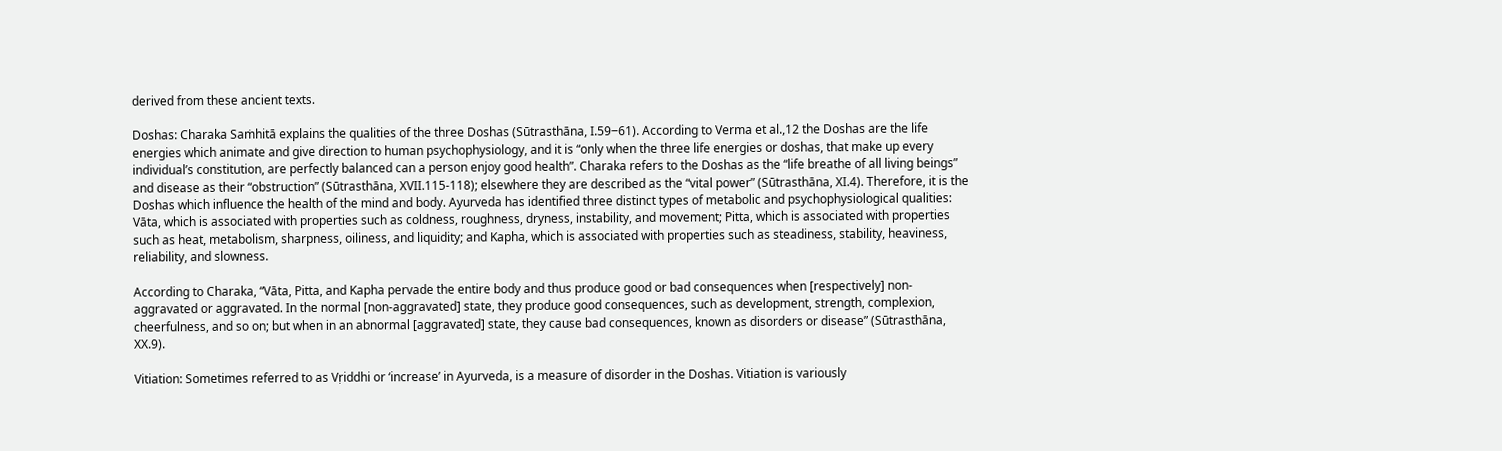derived from these ancient texts.

Doshas: Charaka Saṁhitā explains the qualities of the three Doshas (Sūtrasthāna, I.59‒61). According to Verma et al.,12 the Doshas are the life energies which animate and give direction to human psychophysiology, and it is “only when the three life energies or doshas, that make up every individual’s constitution, are perfectly balanced can a person enjoy good health”. Charaka refers to the Doshas as the “life breathe of all living beings” and disease as their “obstruction” (Sūtrasthāna, XVII.115-118); elsewhere they are described as the “vital power” (Sūtrasthāna, XI.4). Therefore, it is the Doshas which influence the health of the mind and body. Ayurveda has identified three distinct types of metabolic and psychophysiological qualities: Vāta, which is associated with properties such as coldness, roughness, dryness, instability, and movement; Pitta, which is associated with properties such as heat, metabolism, sharpness, oiliness, and liquidity; and Kapha, which is associated with properties such as steadiness, stability, heaviness, reliability, and slowness.

According to Charaka, “Vāta, Pitta, and Kapha pervade the entire body and thus produce good or bad consequences when [respectively] non-aggravated or aggravated. In the normal [non-aggravated] state, they produce good consequences, such as development, strength, complexion, cheerfulness, and so on; but when in an abnormal [aggravated] state, they cause bad consequences, known as disorders or disease” (Sūtrasthāna, XX.9).

Vitiation: Sometimes referred to as Vṛiddhi or ‘increase’ in Ayurveda, is a measure of disorder in the Doshas. Vitiation is variously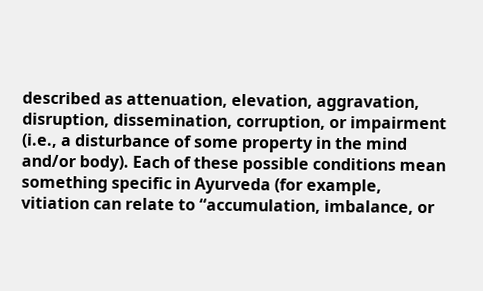described as attenuation, elevation, aggravation, disruption, dissemination, corruption, or impairment (i.e., a disturbance of some property in the mind and/or body). Each of these possible conditions mean something specific in Ayurveda (for example, vitiation can relate to “accumulation, imbalance, or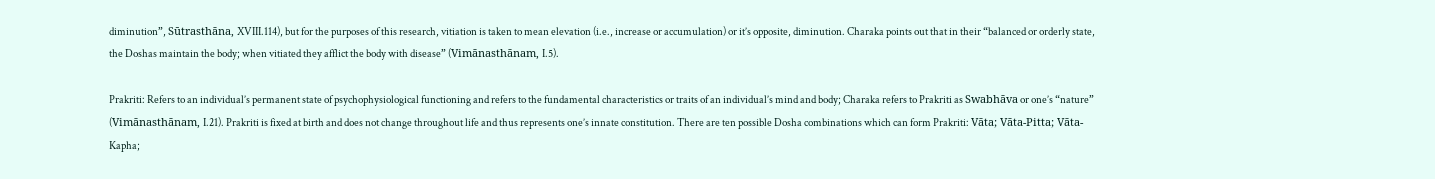diminution”, Sūtrasthāna, XVIII.114), but for the purposes of this research, vitiation is taken to mean elevation (i.e., increase or accumulation) or it’s opposite, diminution. Charaka points out that in their “balanced or orderly state, the Doshas maintain the body; when vitiated they afflict the body with disease” (Vimānasthānam, I.5).

Prakriti: Refers to an individual’s permanent state of psychophysiological functioning and refers to the fundamental characteristics or traits of an individual’s mind and body; Charaka refers to Prakriti as Swabhāva or one’s “nature” (Vimānasthānam, I.21). Prakriti is fixed at birth and does not change throughout life and thus represents one’s innate constitution. There are ten possible Dosha combinations which can form Prakriti: Vāta; Vāta-Pitta; Vāta-Kapha;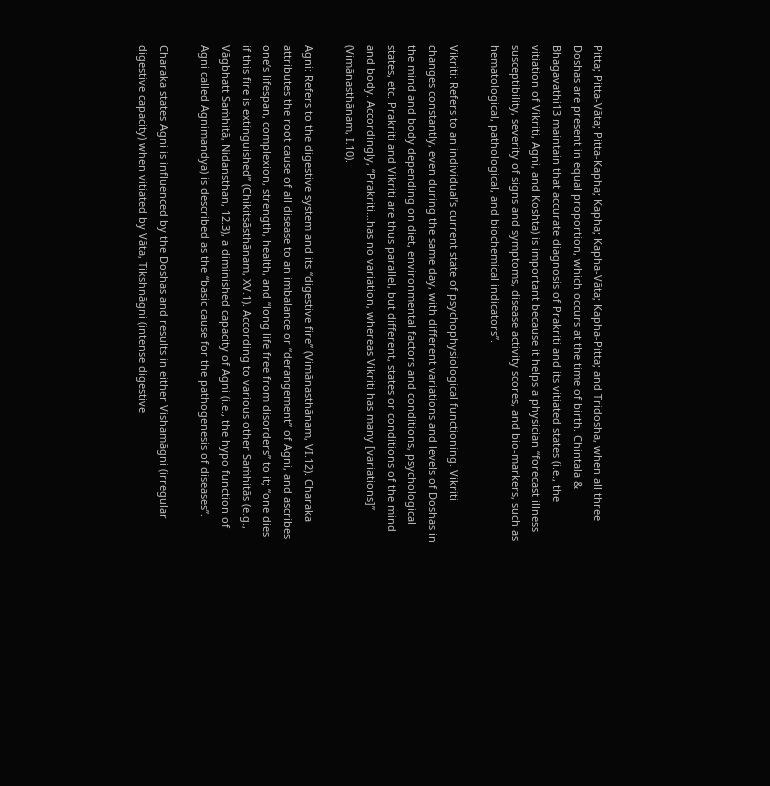Pitta; Pitta-Vāta; Pitta-Kapha; Kapha; Kapha-Vāta; Kapha-Pitta; and Tridosha, when all three Doshas are present in equal proportion, which occurs at the time of birth. Chintala & Bhagavathi13 maintain that accurate diagnosis of Prakriti and its vitiated states (i.e., the vitiation of Vikriti, Agni, and Koshta) is important because it helps a physician “forecast illness susceptibility, severity of signs and symptoms, disease activity scores, and bio-markers, such as hematological, pathological, and biochemical indicators”.

Vikriti: Refers to an individual’s current state of psychophysiological functioning. Vikriti changes constantly, even during the same day, with different variations and levels of Doshas in the mind and body depending on diet, environmental factors and conditions, psychological states, etc. Prakriti and Vikriti are thus parallel, but different, states or conditions of the mind and body. Accordingly, “Prakriti…has no variation, whereas Vikriti has many [variations]” (Vimānasthānam, I.10).

Agni: Refers to the digestive system and its “digestive fire” (Vimānasthānam, VI.12). Charaka attributes the root cause of all disease to an imbalance or “derangement” of Agni, and ascribes one’s lifespan, complexion, strength, health, and “long life free from disorders” to it; “one dies if this fire is extinguished” (Chikitsāsthānam, XV.1). According to various other Saṁhitās (e.g., Vāgbhatt Saṁhitā, Nidansthan, 12.3), a diminished capacity of Agni (i.e., the hypo function of Agni called Agnimandya) is described as the “basic cause for the pathogenesis of diseases”.

Charaka states Agni is influenced by the Doshas and results in either Vishamāgni (irregular digestive capacity) when vitiated by Vāta, Tikshnāgni (intense digestive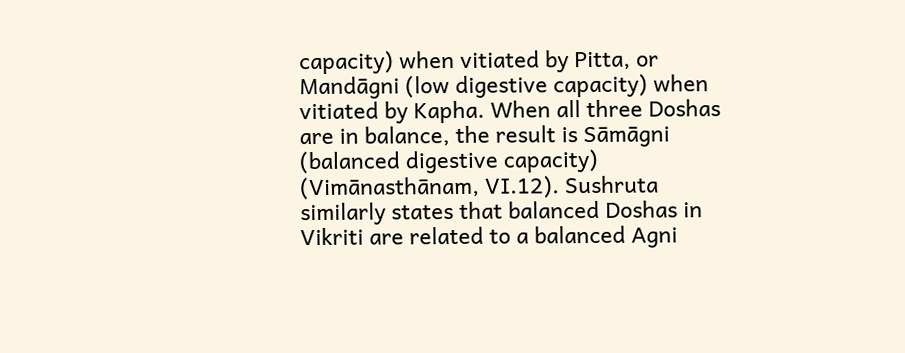capacity) when vitiated by Pitta, or Mandāgni (low digestive capacity) when vitiated by Kapha. When all three Doshas are in balance, the result is Sāmāgni (balanced digestive capacity) (Vimānasthānam, VI.12). Sushruta similarly states that balanced Doshas in Vikriti are related to a balanced Agni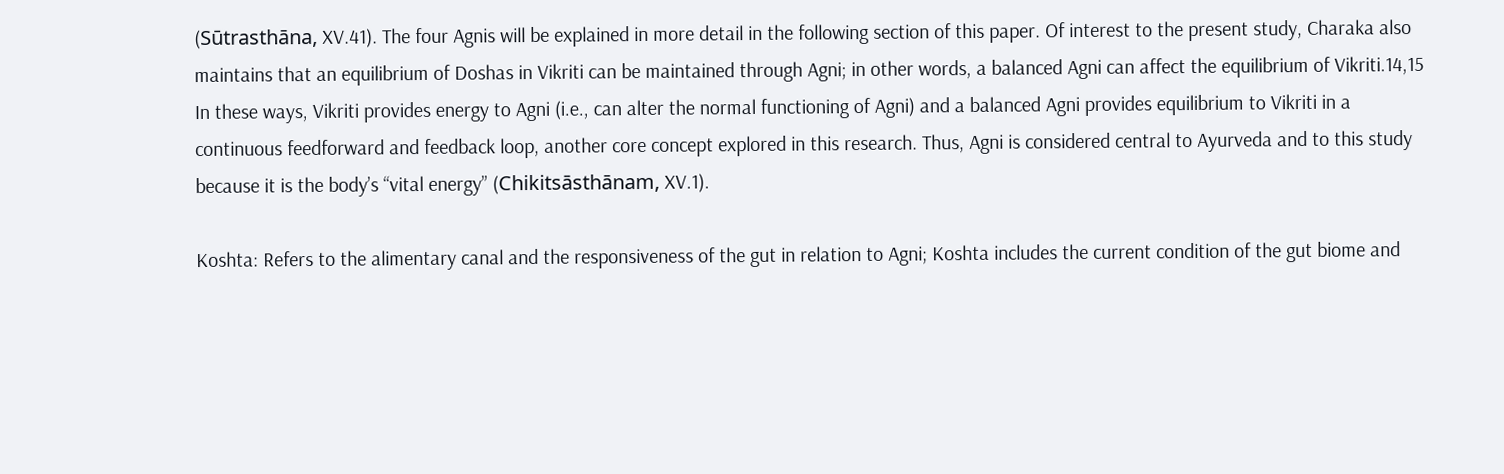(Sūtrasthāna, XV.41). The four Agnis will be explained in more detail in the following section of this paper. Of interest to the present study, Charaka also maintains that an equilibrium of Doshas in Vikriti can be maintained through Agni; in other words, a balanced Agni can affect the equilibrium of Vikriti.14,15 In these ways, Vikriti provides energy to Agni (i.e., can alter the normal functioning of Agni) and a balanced Agni provides equilibrium to Vikriti in a continuous feedforward and feedback loop, another core concept explored in this research. Thus, Agni is considered central to Ayurveda and to this study because it is the body’s “vital energy” (Chikitsāsthānam, XV.1).

Koshta: Refers to the alimentary canal and the responsiveness of the gut in relation to Agni; Koshta includes the current condition of the gut biome and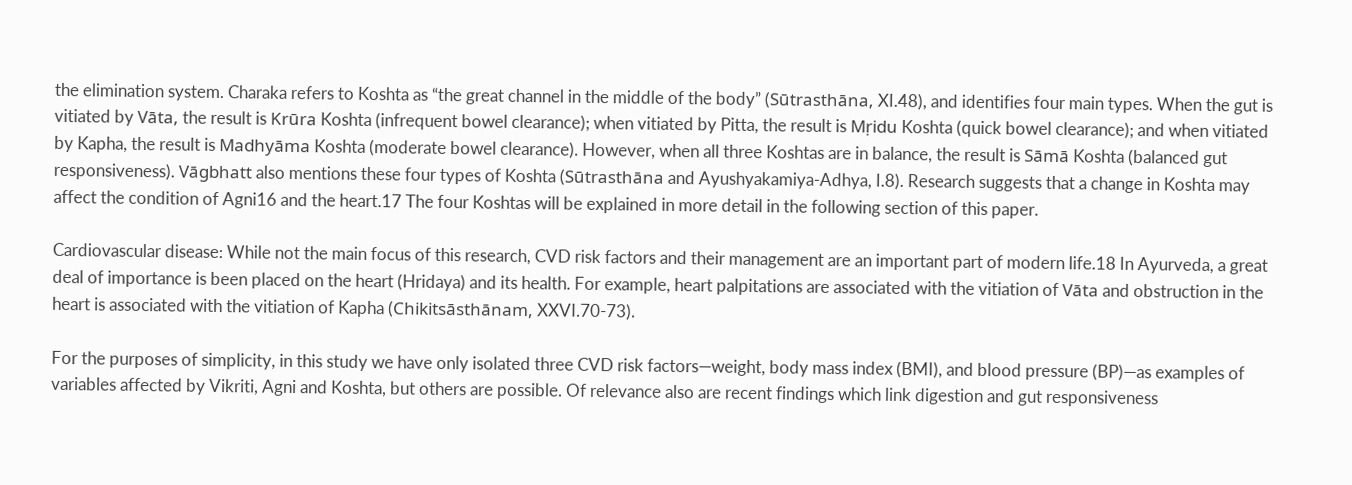the elimination system. Charaka refers to Koshta as “the great channel in the middle of the body” (Sūtrasthāna, XI.48), and identifies four main types. When the gut is vitiated by Vāta, the result is Krūra Koshta (infrequent bowel clearance); when vitiated by Pitta, the result is Mṛidu Koshta (quick bowel clearance); and when vitiated by Kapha, the result is Madhyāma Koshta (moderate bowel clearance). However, when all three Koshtas are in balance, the result is Sāmā Koshta (balanced gut responsiveness). Vāgbhatt also mentions these four types of Koshta (Sūtrasthāna and Ayushyakamiya-Adhya, I.8). Research suggests that a change in Koshta may affect the condition of Agni16 and the heart.17 The four Koshtas will be explained in more detail in the following section of this paper.

Cardiovascular disease: While not the main focus of this research, CVD risk factors and their management are an important part of modern life.18 In Ayurveda, a great deal of importance is been placed on the heart (Hridaya) and its health. For example, heart palpitations are associated with the vitiation of Vāta and obstruction in the heart is associated with the vitiation of Kapha (Chikitsāsthānam, XXVI.70-73).

For the purposes of simplicity, in this study we have only isolated three CVD risk factors—weight, body mass index (BMI), and blood pressure (BP)—as examples of variables affected by Vikriti, Agni and Koshta, but others are possible. Of relevance also are recent findings which link digestion and gut responsiveness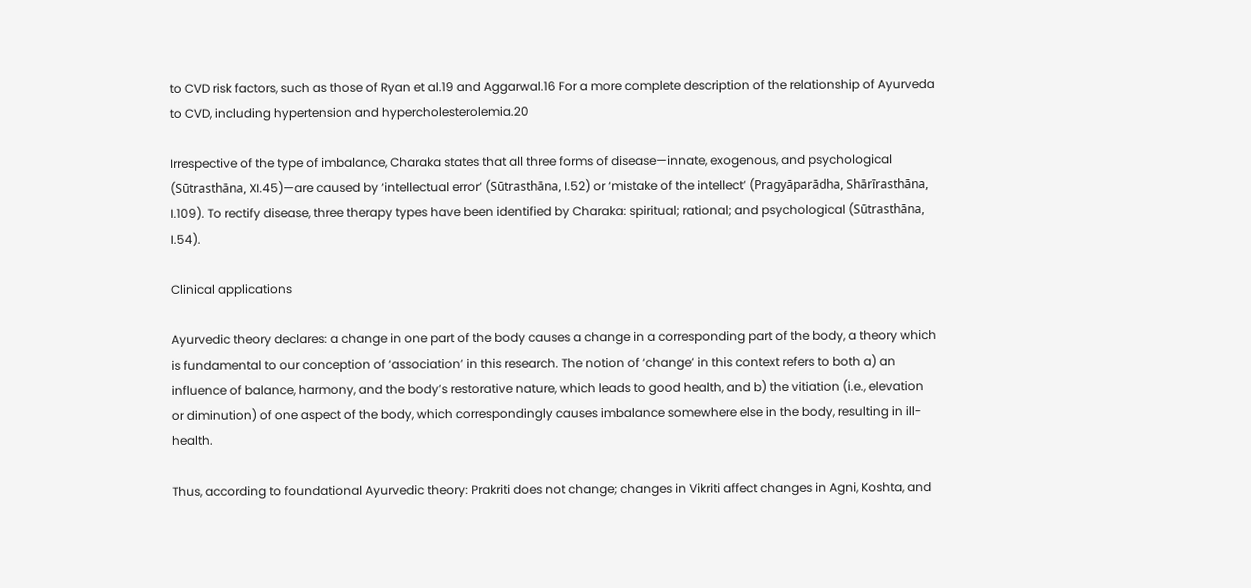to CVD risk factors, such as those of Ryan et al.19 and Aggarwal.16 For a more complete description of the relationship of Ayurveda to CVD, including hypertension and hypercholesterolemia.20

Irrespective of the type of imbalance, Charaka states that all three forms of disease—innate, exogenous, and psychological (Sūtrasthāna, XI.45)—are caused by ‘intellectual error’ (Sūtrasthāna, I.52) or ‘mistake of the intellect’ (Pragyāparādha, Shārīrasthāna, I.109). To rectify disease, three therapy types have been identified by Charaka: spiritual; rational; and psychological (Sūtrasthāna, I.54).

Clinical applications

Ayurvedic theory declares: a change in one part of the body causes a change in a corresponding part of the body, a theory which is fundamental to our conception of ‘association’ in this research. The notion of ‘change’ in this context refers to both a) an influence of balance, harmony, and the body’s restorative nature, which leads to good health, and b) the vitiation (i.e., elevation or diminution) of one aspect of the body, which correspondingly causes imbalance somewhere else in the body, resulting in ill-health.

Thus, according to foundational Ayurvedic theory: Prakriti does not change; changes in Vikriti affect changes in Agni, Koshta, and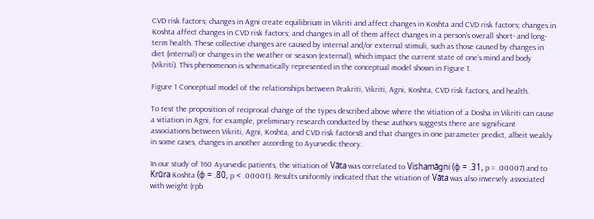CVD risk factors; changes in Agni create equilibrium in Vikriti and affect changes in Koshta and CVD risk factors; changes in Koshta affect changes in CVD risk factors; and changes in all of them affect changes in a person’s overall short- and long-term health. These collective changes are caused by internal and/or external stimuli, such as those caused by changes in diet (internal) or changes in the weather or season (external), which impact the current state of one’s mind and body (Vikriti). This phenomenon is schematically represented in the conceptual model shown in Figure 1.

Figure 1 Conceptual model of the relationships between Prakriti, Vikriti, Agni, Koshta, CVD risk factors, and health.

To test the proposition of reciprocal change of the types described above where the vitiation of a Dosha in Vikriti can cause a vitiation in Agni, for example, preliminary research conducted by these authors suggests there are significant associations between Vikriti, Agni, Koshta, and CVD risk factors8 and that changes in one parameter predict, albeit weakly in some cases, changes in another according to Ayurvedic theory.

In our study of 160 Ayurvedic patients, the vitiation of Vāta was correlated to Vishamāgni (φ = .31, p = .00007) and to Krūra Koshta (φ = .80, p < .00001). Results uniformly indicated that the vitiation of Vāta was also inversely associated with weight (rpb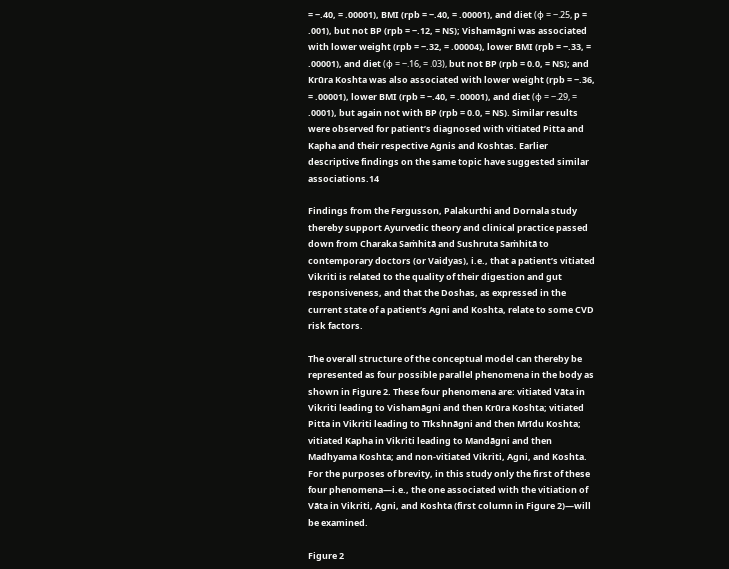= ‒.40, = .00001), BMI (rpb = ‒.40, = .00001), and diet (φ = ‒.25, p = .001), but not BP (rpb = ‒.12, = NS); Vishamāgni was associated with lower weight (rpb = ‒.32, = .00004), lower BMI (rpb = ‒.33, = .00001), and diet (φ = ‒.16, = .03), but not BP (rpb = 0.0, = NS); and Krūra Koshta was also associated with lower weight (rpb = ‒.36, = .00001), lower BMI (rpb = ‒.40, = .00001), and diet (φ = ‒.29, = .0001), but again not with BP (rpb = 0.0, = NS). Similar results were observed for patient’s diagnosed with vitiated Pitta and Kapha and their respective Agnis and Koshtas. Earlier descriptive findings on the same topic have suggested similar associations.14

Findings from the Fergusson, Palakurthi and Dornala study thereby support Ayurvedic theory and clinical practice passed down from Charaka Saṁhitā and Sushruta Saṁhitā to contemporary doctors (or Vaidyas), i.e., that a patient’s vitiated Vikriti is related to the quality of their digestion and gut responsiveness, and that the Doshas, as expressed in the current state of a patient’s Agni and Koshta, relate to some CVD risk factors.

The overall structure of the conceptual model can thereby be represented as four possible parallel phenomena in the body as shown in Figure 2. These four phenomena are: vitiated Vāta in Vikriti leading to Vishamāgni and then Krūra Koshta; vitiated Pitta in Vikriti leading to Tīkshnāgni and then Mrīdu Koshta; vitiated Kapha in Vikriti leading to Mandāgni and then Madhyama Koshta; and non-vitiated Vikriti, Agni, and Koshta. For the purposes of brevity, in this study only the first of these four phenomena—i.e., the one associated with the vitiation of Vāta in Vikriti, Agni, and Koshta (first column in Figure 2)—will be examined.

Figure 2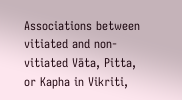Associations between vitiated and non-vitiated Vāta, Pitta, or Kapha in Vikriti,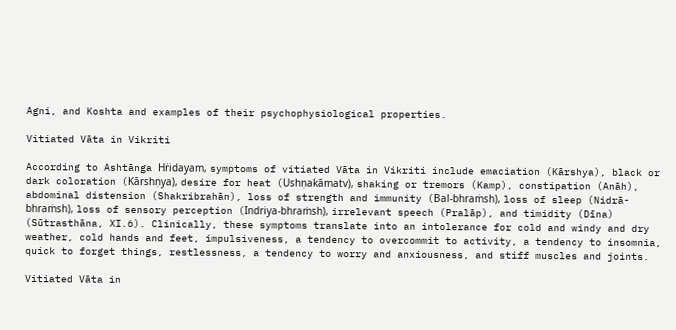Agni, and Koshta and examples of their psychophysiological properties.

Vitiated Vāta in Vikriti

According to Ashtānga Hṙidayam, symptoms of vitiated Vāta in Vikriti include emaciation (Kārshya), black or dark coloration (Kārshṇya), desire for heat (Ushṇakāmatv), shaking or tremors (Kamp), constipation (Anāh), abdominal distension (Shakribrahān), loss of strength and immunity (Bal-bhraṁsh), loss of sleep (Nidrā-bhraṁsh), loss of sensory perception (Indriya-bhraṁsh), irrelevant speech (Pralāp), and timidity (Dīna) (Sūtrasthāna, XI.6). Clinically, these symptoms translate into an intolerance for cold and windy and dry weather, cold hands and feet, impulsiveness, a tendency to overcommit to activity, a tendency to insomnia, quick to forget things, restlessness, a tendency to worry and anxiousness, and stiff muscles and joints.

Vitiated Vāta in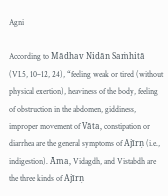Agni

According to Mādhav Nidān Saṁhitā (VI.5, 10–12, 24), “feeling weak or tired (without physical exertion), heaviness of the body, feeling of obstruction in the abdomen, giddiness, improper movement of Vāta, constipation or diarrhea are the general symptoms of Ajīrṇ (i.e., indigestion). Āma, Vidagdh, and Vistabdh are the three kinds of Ajīrṇ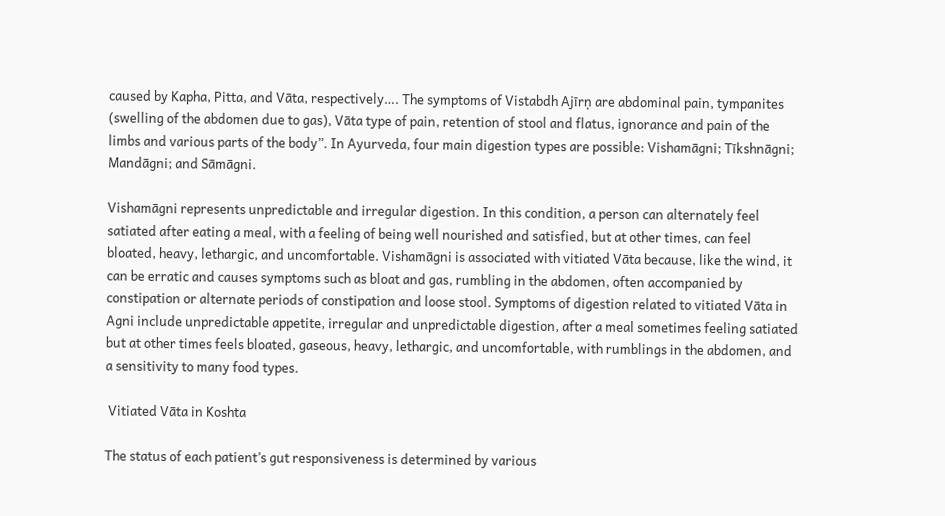caused by Kapha, Pitta, and Vāta, respectively…. The symptoms of Vistabdh Ajīrṇ are abdominal pain, tympanites (swelling of the abdomen due to gas), Vāta type of pain, retention of stool and flatus, ignorance and pain of the limbs and various parts of the body”. In Ayurveda, four main digestion types are possible: Vishamāgni; Tīkshnāgni; Mandāgni; and Sāmāgni.

Vishamāgni represents unpredictable and irregular digestion. In this condition, a person can alternately feel satiated after eating a meal, with a feeling of being well nourished and satisfied, but at other times, can feel bloated, heavy, lethargic, and uncomfortable. Vishamāgni is associated with vitiated Vāta because, like the wind, it can be erratic and causes symptoms such as bloat and gas, rumbling in the abdomen, often accompanied by constipation or alternate periods of constipation and loose stool. Symptoms of digestion related to vitiated Vāta in Agni include unpredictable appetite, irregular and unpredictable digestion, after a meal sometimes feeling satiated but at other times feels bloated, gaseous, heavy, lethargic, and uncomfortable, with rumblings in the abdomen, and a sensitivity to many food types.

 Vitiated Vāta in Koshta

The status of each patient’s gut responsiveness is determined by various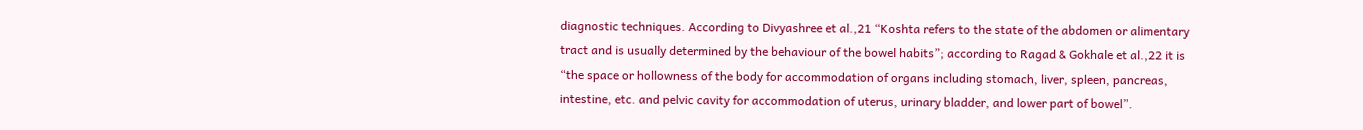diagnostic techniques. According to Divyashree et al.,21 “Koshta refers to the state of the abdomen or alimentary tract and is usually determined by the behaviour of the bowel habits”; according to Ragad & Gokhale et al.,22 it is “the space or hollowness of the body for accommodation of organs including stomach, liver, spleen, pancreas, intestine, etc. and pelvic cavity for accommodation of uterus, urinary bladder, and lower part of bowel”.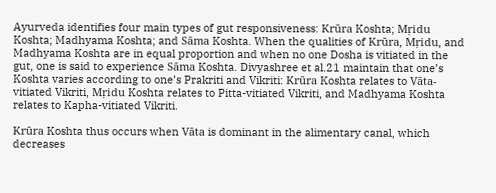Ayurveda identifies four main types of gut responsiveness: Krūra Koshta; Mṛidu Koshta; Madhyama Koshta; and Sāma Koshta. When the qualities of Krūra, Mṛidu, and Madhyama Koshta are in equal proportion and when no one Dosha is vitiated in the gut, one is said to experience Sāma Koshta. Divyashree et al.21 maintain that one’s Koshta varies according to one’s Prakriti and Vikriti: Krūra Koshta relates to Vāta-vitiated Vikriti, Mṛidu Koshta relates to Pitta-vitiated Vikriti, and Madhyama Koshta relates to Kapha-vitiated Vikriti.

Krūra Koshta thus occurs when Vāta is dominant in the alimentary canal, which decreases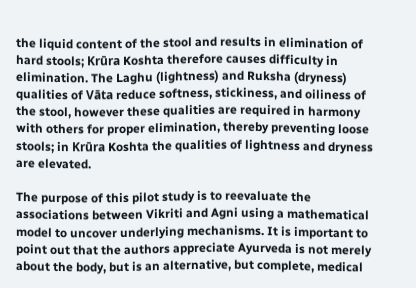the liquid content of the stool and results in elimination of hard stools; Krūra Koshta therefore causes difficulty in elimination. The Laghu (lightness) and Ruksha (dryness) qualities of Vāta reduce softness, stickiness, and oiliness of the stool, however these qualities are required in harmony with others for proper elimination, thereby preventing loose stools; in Krūra Koshta the qualities of lightness and dryness are elevated.

The purpose of this pilot study is to reevaluate the associations between Vikriti and Agni using a mathematical model to uncover underlying mechanisms. It is important to point out that the authors appreciate Ayurveda is not merely about the body, but is an alternative, but complete, medical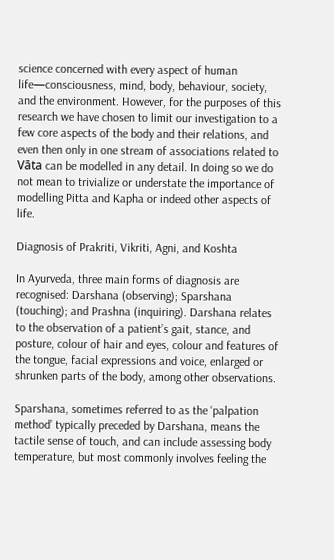science concerned with every aspect of human life—consciousness, mind, body, behaviour, society, and the environment. However, for the purposes of this research we have chosen to limit our investigation to a few core aspects of the body and their relations, and even then only in one stream of associations related to Vāta can be modelled in any detail. In doing so we do not mean to trivialize or understate the importance of modelling Pitta and Kapha or indeed other aspects of life.

Diagnosis of Prakriti, Vikriti, Agni, and Koshta

In Ayurveda, three main forms of diagnosis are recognised: Darshana (observing); Sparshana (touching); and Prashna (inquiring). Darshana relates to the observation of a patient’s gait, stance, and posture, colour of hair and eyes, colour and features of the tongue, facial expressions and voice, enlarged or shrunken parts of the body, among other observations.

Sparshana, sometimes referred to as the ‘palpation method’ typically preceded by Darshana, means the tactile sense of touch, and can include assessing body temperature, but most commonly involves feeling the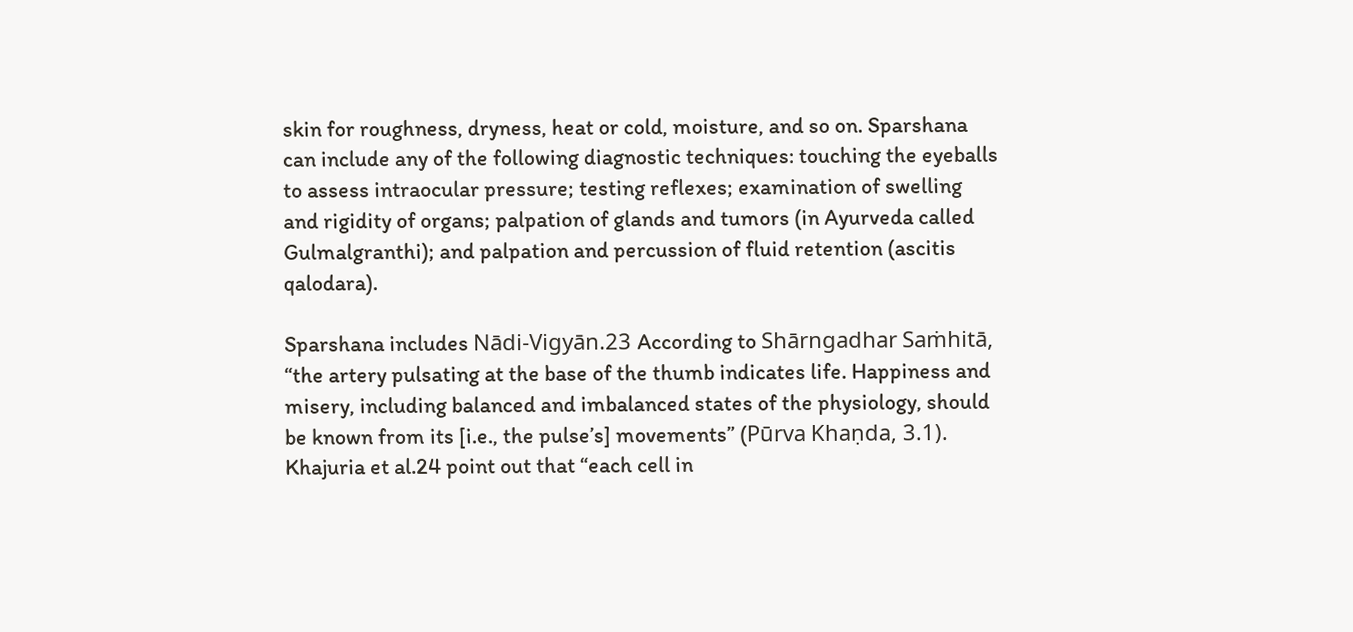skin for roughness, dryness, heat or cold, moisture, and so on. Sparshana can include any of the following diagnostic techniques: touching the eyeballs to assess intraocular pressure; testing reflexes; examination of swelling and rigidity of organs; palpation of glands and tumors (in Ayurveda called Gulmalgranthi); and palpation and percussion of fluid retention (ascitis qalodara).

Sparshana includes Nādi-Vigyān.23 According to Shārngadhar Saṁhitā, “the artery pulsating at the base of the thumb indicates life. Happiness and misery, including balanced and imbalanced states of the physiology, should be known from its [i.e., the pulse’s] movements” (Pūrva Khaṇda, 3.1). Khajuria et al.24 point out that “each cell in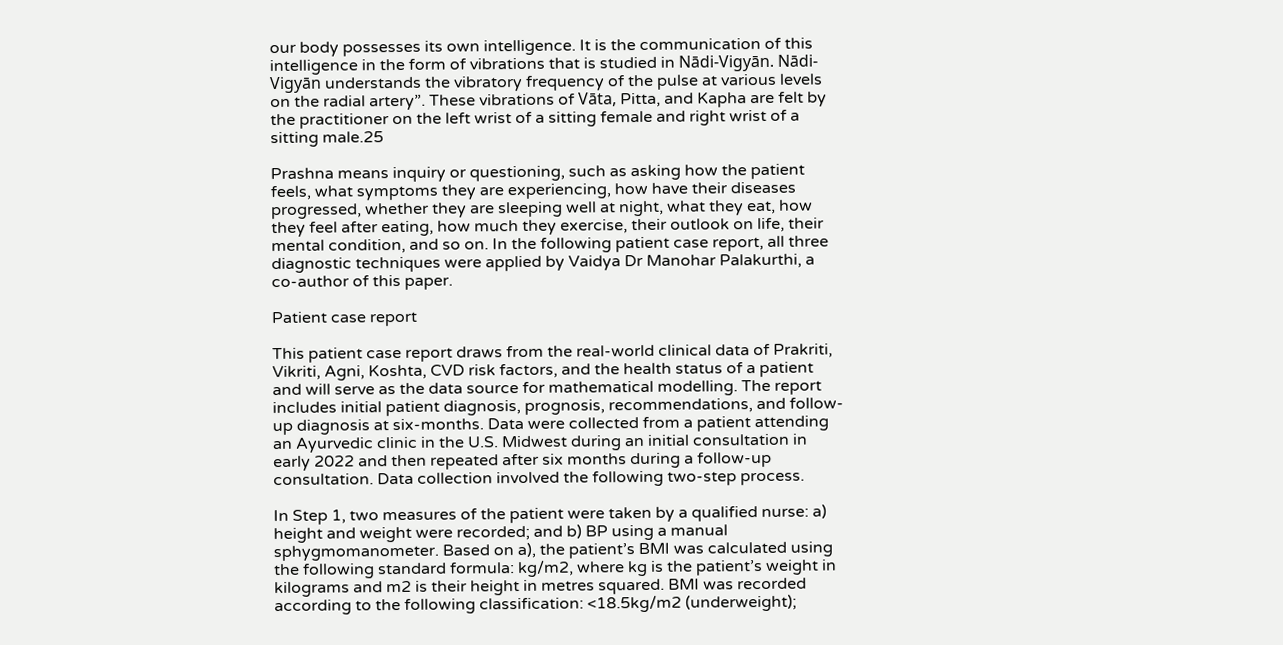our body possesses its own intelligence. It is the communication of this intelligence in the form of vibrations that is studied in Nādi-Vigyān. Nādi-Vigyān understands the vibratory frequency of the pulse at various levels on the radial artery”. These vibrations of Vāta, Pitta, and Kapha are felt by the practitioner on the left wrist of a sitting female and right wrist of a sitting male.25

Prashna means inquiry or questioning, such as asking how the patient feels, what symptoms they are experiencing, how have their diseases progressed, whether they are sleeping well at night, what they eat, how they feel after eating, how much they exercise, their outlook on life, their mental condition, and so on. In the following patient case report, all three diagnostic techniques were applied by Vaidya Dr Manohar Palakurthi, a co-author of this paper.

Patient case report

This patient case report draws from the real-world clinical data of Prakriti, Vikriti, Agni, Koshta, CVD risk factors, and the health status of a patient and will serve as the data source for mathematical modelling. The report includes initial patient diagnosis, prognosis, recommendations, and follow-up diagnosis at six-months. Data were collected from a patient attending an Ayurvedic clinic in the U.S. Midwest during an initial consultation in early 2022 and then repeated after six months during a follow-up consultation. Data collection involved the following two-step process.

In Step 1, two measures of the patient were taken by a qualified nurse: a) height and weight were recorded; and b) BP using a manual sphygmomanometer. Based on a), the patient’s BMI was calculated using the following standard formula: kg/m2, where kg is the patient’s weight in kilograms and m2 is their height in metres squared. BMI was recorded according to the following classification: <18.5kg/m2 (underweight);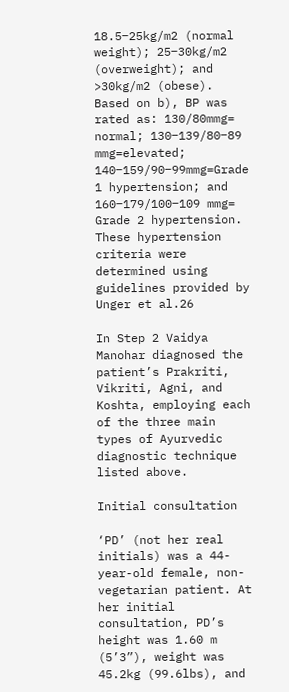18.5‒25kg/m2 (normal weight); 25‒30kg/m2 (overweight); and >30kg/m2 (obese). Based on b), BP was rated as: 130/80mmg= normal; 130‒139/80‒89 mmg=elevated; 140‒159/90‒99mmg=Grade 1 hypertension; and 160‒179/100‒109 mmg= Grade 2 hypertension. These hypertension criteria were determined using guidelines provided by Unger et al.26

In Step 2 Vaidya Manohar diagnosed the patient’s Prakriti, Vikriti, Agni, and Koshta, employing each of the three main types of Ayurvedic diagnostic technique listed above.

Initial consultation

‘PD’ (not her real initials) was a 44-year-old female, non-vegetarian patient. At her initial consultation, PD’s height was 1.60 m (5’3”), weight was 45.2kg (99.6lbs), and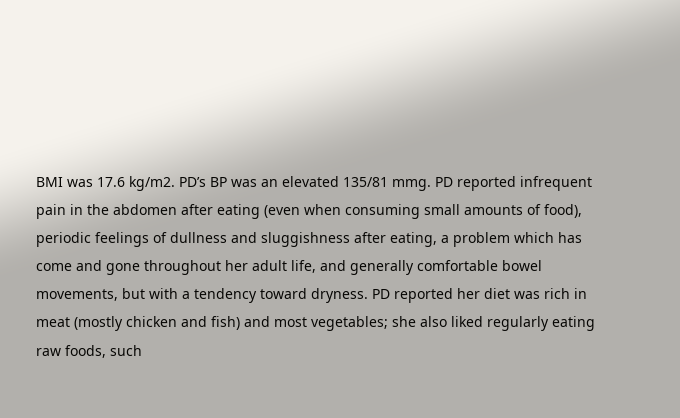BMI was 17.6 kg/m2. PD’s BP was an elevated 135/81 mmg. PD reported infrequent pain in the abdomen after eating (even when consuming small amounts of food), periodic feelings of dullness and sluggishness after eating, a problem which has come and gone throughout her adult life, and generally comfortable bowel movements, but with a tendency toward dryness. PD reported her diet was rich in meat (mostly chicken and fish) and most vegetables; she also liked regularly eating raw foods, such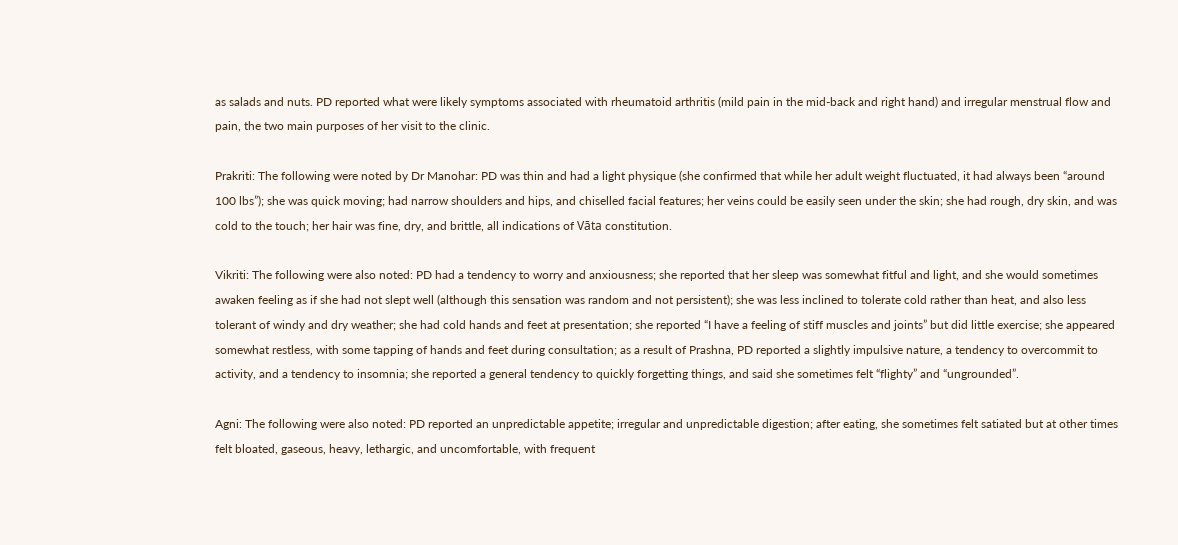as salads and nuts. PD reported what were likely symptoms associated with rheumatoid arthritis (mild pain in the mid-back and right hand) and irregular menstrual flow and pain, the two main purposes of her visit to the clinic.

Prakriti: The following were noted by Dr Manohar: PD was thin and had a light physique (she confirmed that while her adult weight fluctuated, it had always been “around 100 lbs”); she was quick moving; had narrow shoulders and hips, and chiselled facial features; her veins could be easily seen under the skin; she had rough, dry skin, and was cold to the touch; her hair was fine, dry, and brittle, all indications of Vāta constitution.

Vikriti: The following were also noted: PD had a tendency to worry and anxiousness; she reported that her sleep was somewhat fitful and light, and she would sometimes awaken feeling as if she had not slept well (although this sensation was random and not persistent); she was less inclined to tolerate cold rather than heat, and also less tolerant of windy and dry weather; she had cold hands and feet at presentation; she reported “I have a feeling of stiff muscles and joints” but did little exercise; she appeared somewhat restless, with some tapping of hands and feet during consultation; as a result of Prashna, PD reported a slightly impulsive nature, a tendency to overcommit to activity, and a tendency to insomnia; she reported a general tendency to quickly forgetting things, and said she sometimes felt “flighty” and “ungrounded”.

Agni: The following were also noted: PD reported an unpredictable appetite; irregular and unpredictable digestion; after eating, she sometimes felt satiated but at other times felt bloated, gaseous, heavy, lethargic, and uncomfortable, with frequent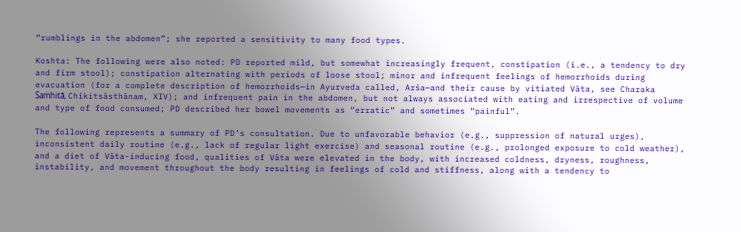“rumblings in the abdomen”; she reported a sensitivity to many food types.

Koshta: The following were also noted: PD reported mild, but somewhat increasingly frequent, constipation (i.e., a tendency to dry and firm stool); constipation alternating with periods of loose stool; minor and infrequent feelings of hemorrhoids during evacuation (for a complete description of hemorrhoids—in Ayurveda called, Arśa—and their cause by vitiated Vāta, see Charaka Saṁhitā, Chikitsāsthānam, XIV); and infrequent pain in the abdomen, but not always associated with eating and irrespective of volume and type of food consumed; PD described her bowel movements as “erratic” and sometimes “painful”.

The following represents a summary of PD’s consultation. Due to unfavorable behavior (e.g., suppression of natural urges), inconsistent daily routine (e.g., lack of regular light exercise) and seasonal routine (e.g., prolonged exposure to cold weather), and a diet of Vāta-inducing food, qualities of Vāta were elevated in the body, with increased coldness, dryness, roughness, instability, and movement throughout the body resulting in feelings of cold and stiffness, along with a tendency to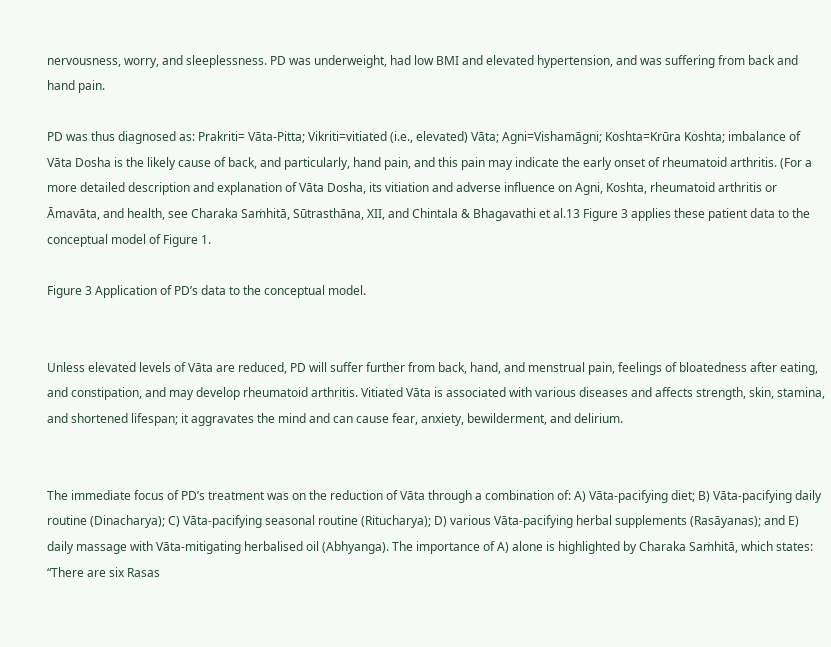nervousness, worry, and sleeplessness. PD was underweight, had low BMI and elevated hypertension, and was suffering from back and hand pain.

PD was thus diagnosed as: Prakriti= Vāta-Pitta; Vikriti=vitiated (i.e., elevated) Vāta; Agni=Vishamāgni; Koshta=Krūra Koshta; imbalance of Vāta Dosha is the likely cause of back, and particularly, hand pain, and this pain may indicate the early onset of rheumatoid arthritis. (For a more detailed description and explanation of Vāta Dosha, its vitiation and adverse influence on Agni, Koshta, rheumatoid arthritis or Āmavāta, and health, see Charaka Saṁhitā, Sūtrasthāna, XII, and Chintala & Bhagavathi et al.13 Figure 3 applies these patient data to the conceptual model of Figure 1.

Figure 3 Application of PD’s data to the conceptual model.


Unless elevated levels of Vāta are reduced, PD will suffer further from back, hand, and menstrual pain, feelings of bloatedness after eating, and constipation, and may develop rheumatoid arthritis. Vitiated Vāta is associated with various diseases and affects strength, skin, stamina, and shortened lifespan; it aggravates the mind and can cause fear, anxiety, bewilderment, and delirium.


The immediate focus of PD’s treatment was on the reduction of Vāta through a combination of: A) Vāta-pacifying diet; B) Vāta-pacifying daily routine (Dinacharya); C) Vāta-pacifying seasonal routine (Ritucharya); D) various Vāta-pacifying herbal supplements (Rasāyanas); and E) daily massage with Vāta-mitigating herbalised oil (Abhyanga). The importance of A) alone is highlighted by Charaka Saṁhitā, which states: “There are six Rasas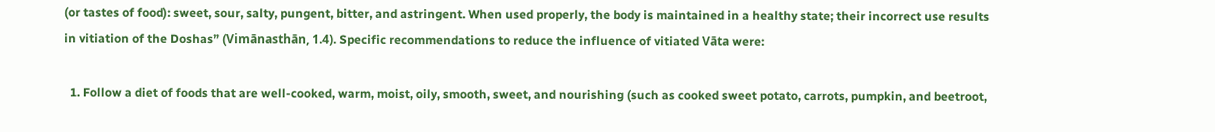(or tastes of food): sweet, sour, salty, pungent, bitter, and astringent. When used properly, the body is maintained in a healthy state; their incorrect use results in vitiation of the Doshas” (Vimānasthān, 1.4). Specific recommendations to reduce the influence of vitiated Vāta were:

  1. Follow a diet of foods that are well-cooked, warm, moist, oily, smooth, sweet, and nourishing (such as cooked sweet potato, carrots, pumpkin, and beetroot,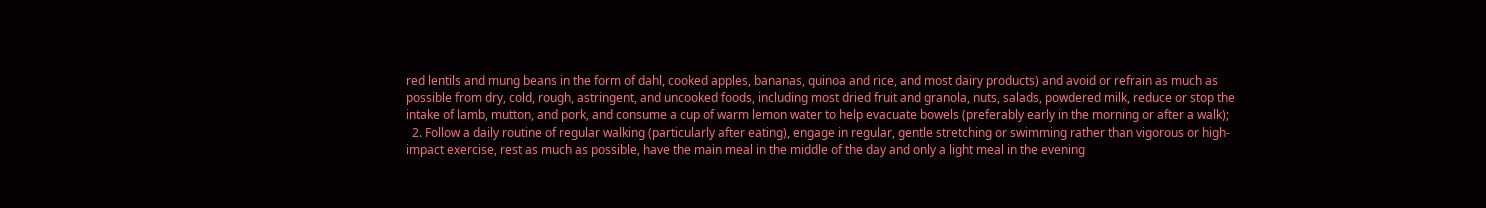red lentils and mung beans in the form of dahl, cooked apples, bananas, quinoa and rice, and most dairy products) and avoid or refrain as much as possible from dry, cold, rough, astringent, and uncooked foods, including most dried fruit and granola, nuts, salads, powdered milk, reduce or stop the intake of lamb, mutton, and pork, and consume a cup of warm lemon water to help evacuate bowels (preferably early in the morning or after a walk);
  2. Follow a daily routine of regular walking (particularly after eating), engage in regular, gentle stretching or swimming rather than vigorous or high-impact exercise, rest as much as possible, have the main meal in the middle of the day and only a light meal in the evening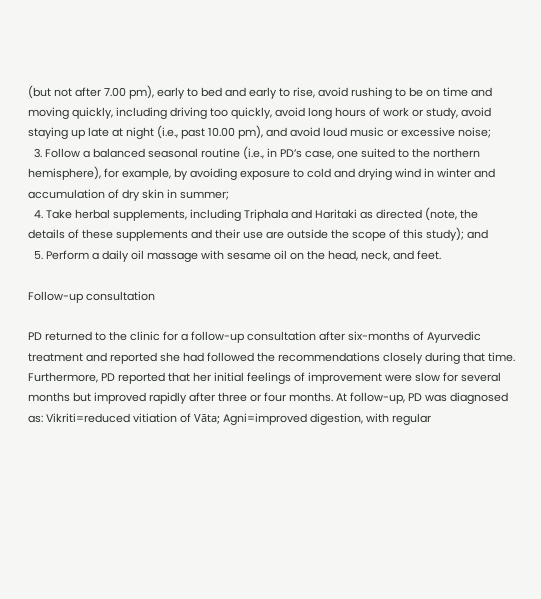(but not after 7.00 pm), early to bed and early to rise, avoid rushing to be on time and moving quickly, including driving too quickly, avoid long hours of work or study, avoid staying up late at night (i.e., past 10.00 pm), and avoid loud music or excessive noise;
  3. Follow a balanced seasonal routine (i.e., in PD’s case, one suited to the northern hemisphere), for example, by avoiding exposure to cold and drying wind in winter and accumulation of dry skin in summer;
  4. Take herbal supplements, including Triphala and Haritaki as directed (note, the details of these supplements and their use are outside the scope of this study); and
  5. Perform a daily oil massage with sesame oil on the head, neck, and feet.

Follow-up consultation

PD returned to the clinic for a follow-up consultation after six-months of Ayurvedic treatment and reported she had followed the recommendations closely during that time. Furthermore, PD reported that her initial feelings of improvement were slow for several months but improved rapidly after three or four months. At follow-up, PD was diagnosed as: Vikriti=reduced vitiation of Vāta; Agni=improved digestion, with regular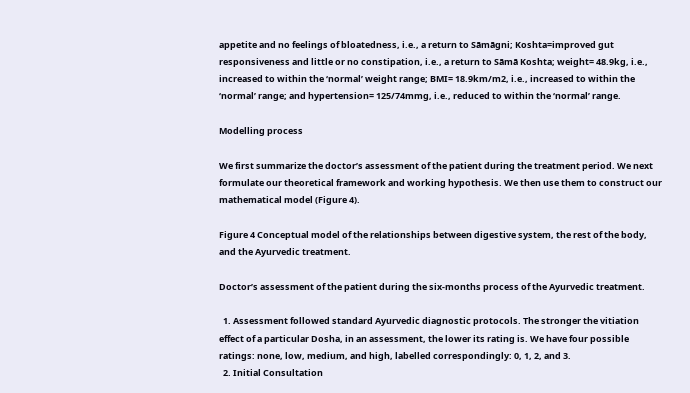appetite and no feelings of bloatedness, i.e., a return to Sāmāgni; Koshta=improved gut responsiveness and little or no constipation, i.e., a return to Sāmā Koshta; weight= 48.9kg, i.e., increased to within the ‘normal’ weight range; BMI= 18.9km/m2, i.e., increased to within the ‘normal’ range; and hypertension= 125/74mmg, i.e., reduced to within the ‘normal’ range.

Modelling process

We first summarize the doctor’s assessment of the patient during the treatment period. We next formulate our theoretical framework and working hypothesis. We then use them to construct our mathematical model (Figure 4).

Figure 4 Conceptual model of the relationships between digestive system, the rest of the body, and the Ayurvedic treatment.

Doctor’s assessment of the patient during the six-months process of the Ayurvedic treatment.

  1. Assessment followed standard Ayurvedic diagnostic protocols. The stronger the vitiation effect of a particular Dosha, in an assessment, the lower its rating is. We have four possible ratings: none, low, medium, and high, labelled correspondingly: 0, 1, 2, and 3.
  2. Initial Consultation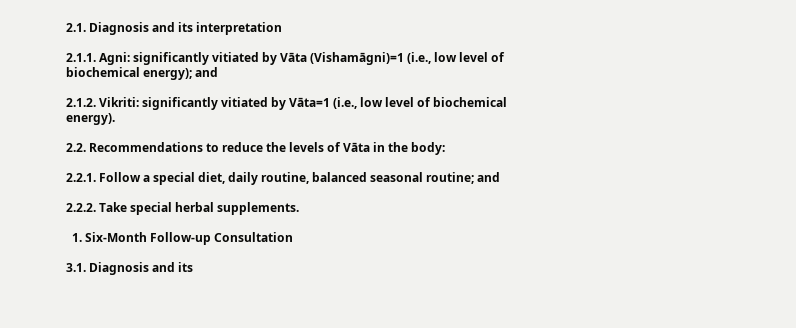2.1. Diagnosis and its interpretation

2.1.1. Agni: significantly vitiated by Vāta (Vishamāgni)=1 (i.e., low level of biochemical energy); and

2.1.2. Vikriti: significantly vitiated by Vāta=1 (i.e., low level of biochemical energy).

2.2. Recommendations to reduce the levels of Vāta in the body:

2.2.1. Follow a special diet, daily routine, balanced seasonal routine; and

2.2.2. Take special herbal supplements.

  1. Six-Month Follow-up Consultation

3.1. Diagnosis and its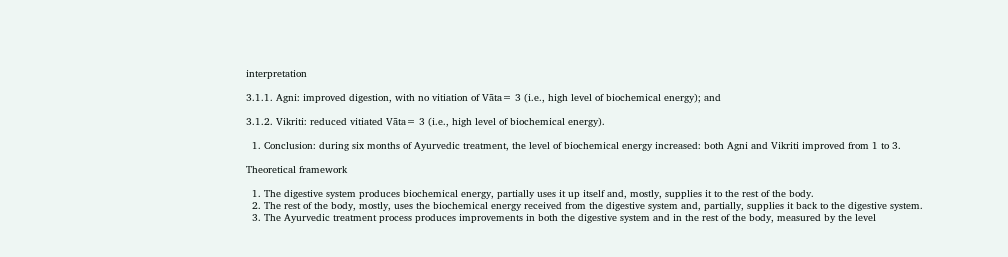interpretation

3.1.1. Agni: improved digestion, with no vitiation of Vāta= 3 (i.e., high level of biochemical energy); and

3.1.2. Vikriti: reduced vitiated Vāta= 3 (i.e., high level of biochemical energy).

  1. Conclusion: during six months of Ayurvedic treatment, the level of biochemical energy increased: both Agni and Vikriti improved from 1 to 3.

Theoretical framework

  1. The digestive system produces biochemical energy, partially uses it up itself and, mostly, supplies it to the rest of the body.
  2. The rest of the body, mostly, uses the biochemical energy received from the digestive system and, partially, supplies it back to the digestive system.
  3. The Ayurvedic treatment process produces improvements in both the digestive system and in the rest of the body, measured by the level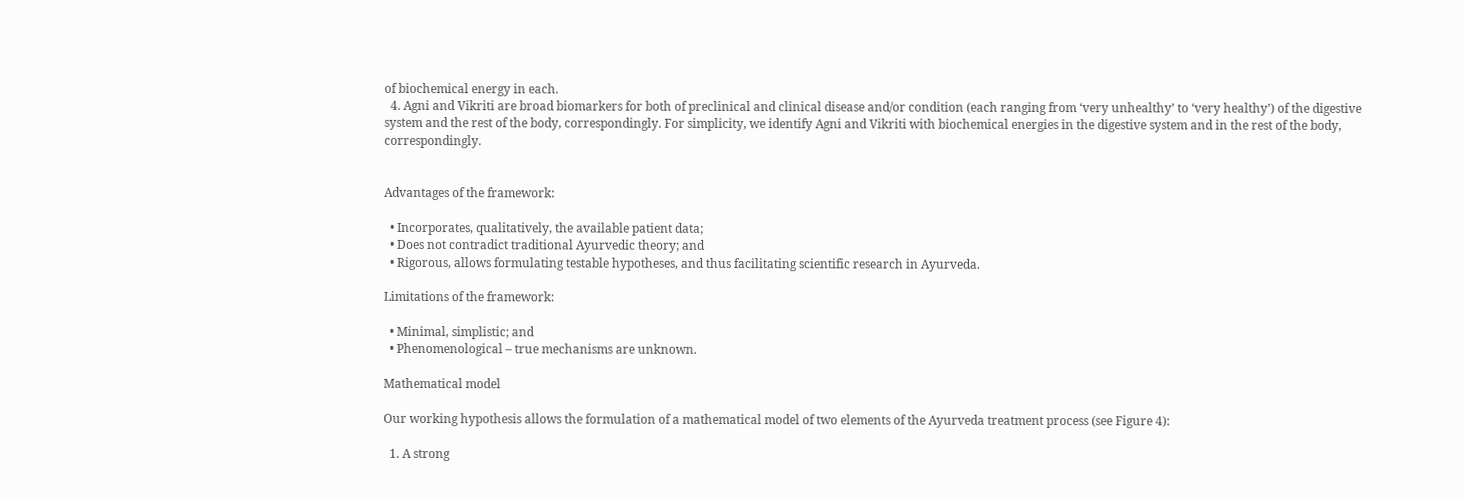of biochemical energy in each.
  4. Agni and Vikriti are broad biomarkers for both of preclinical and clinical disease and/or condition (each ranging from ‘very unhealthy’ to ‘very healthy’) of the digestive system and the rest of the body, correspondingly. For simplicity, we identify Agni and Vikriti with biochemical energies in the digestive system and in the rest of the body, correspondingly.


Advantages of the framework:

  • Incorporates, qualitatively, the available patient data;
  • Does not contradict traditional Ayurvedic theory; and
  • Rigorous, allows formulating testable hypotheses, and thus facilitating scientific research in Ayurveda.

Limitations of the framework:

  • Minimal, simplistic; and
  • Phenomenological – true mechanisms are unknown.

Mathematical model

Our working hypothesis allows the formulation of a mathematical model of two elements of the Ayurveda treatment process (see Figure 4):

  1. A strong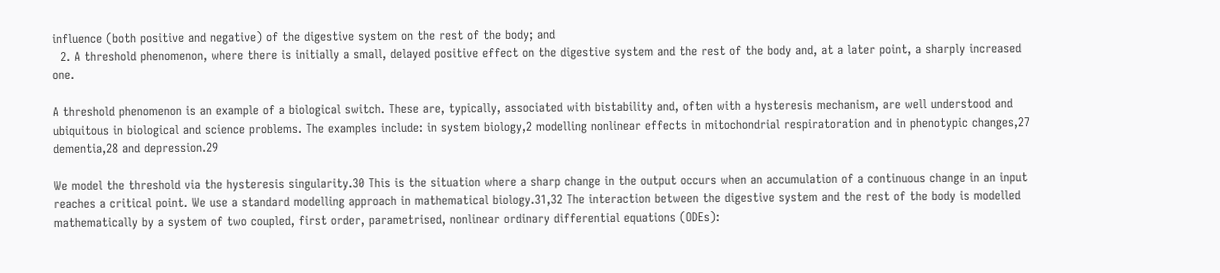influence (both positive and negative) of the digestive system on the rest of the body; and
  2. A threshold phenomenon, where there is initially a small, delayed positive effect on the digestive system and the rest of the body and, at a later point, a sharply increased one.

A threshold phenomenon is an example of a biological switch. These are, typically, associated with bistability and, often with a hysteresis mechanism, are well understood and ubiquitous in biological and science problems. The examples include: in system biology,2 modelling nonlinear effects in mitochondrial respiratoration and in phenotypic changes,27 dementia,28 and depression.29

We model the threshold via the hysteresis singularity.30 This is the situation where a sharp change in the output occurs when an accumulation of a continuous change in an input reaches a critical point. We use a standard modelling approach in mathematical biology.31,32 The interaction between the digestive system and the rest of the body is modelled mathematically by a system of two coupled, first order, parametrised, nonlinear ordinary differential equations (ODEs):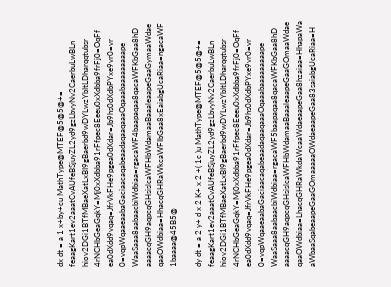dx dt = a 1 x+by+cu MathType@MTEF@5@5@+= feaagKart1ev2aaatCvAUfeBSjuyZL2yd9gzLbvyNv2CaerbuLwBLn hiov2DGi1BTfMBaeXatLxBI9gBaerbd9wDYLwzYbItLDharqqtubsr 4rNCHbGeaGqkY=Mj0xXdbba91rFfpec8Eeeu0xXdbba9frFj0=OqFf ea0dXdd9vqaq=JfrVkFHe9pgea0dXdar=Jb9hs0dXdbPYxe9vr0=vr 0=vqpWqaaeaabaGaciaacaqabeaadaqaaqaaaOqaaabaaaaaaaaape WaaSaaa8aabaacbiWdbiaa=rgacaWF4baapaqaa8qacaWFKbGaa8hD aaaacqGH9aqpcqGHsislcaWFHbWdamaaBaaaleaapeGaaGymaaWdae qaaOWdbiaa=HhacqGHRaWkcaWFIbGaa8xEaiabgUcaRiaa=ngacaWF 1baaaa@45B5@

dy dt = a 2 y+ d x 2 K+ x 2 +( 1c )u MathType@MTEF@5@5@+= feaagKart1ev2aaatCvAUfeBSjuyZL2yd9gzLbvyNv2CaerbuLwBLn hiov2DGi1BTfMBaeXatLxBI9gBaerbd9wDYLwzYbItLDharqqtubsr 4rNCHbGeaGqkY=Mj0xXdbba91rFfpec8Eeeu0xXdbba9frFj0=OqFf ea0dXdd9vqaq=JfrVkFHe9pgea0dXdar=Jb9hs0dXdbPYxe9vr0=vr 0=vqpWqaaeaabaGaciaacaqabeaadaqaaqaaaOqaaabaaaaaaaaape WaaSaaa8aabaacbiWdbiaa=rgacaWF5baapaqaa8qacaWFKbGaa8hD aaaacqGH9aqpcqGHsislcaWFHbWdamaaBaaaleaapeGaaGOmaaWdae qaaOWdbiaa=LhacqGHRaWkdaWcaaWdaeaapeGaa8hzaiaa=HhapaWa aWbaaSqabeaapeGaaGOmaaaaaOWdaeaapeGaa83saiabgUcaRiaa=H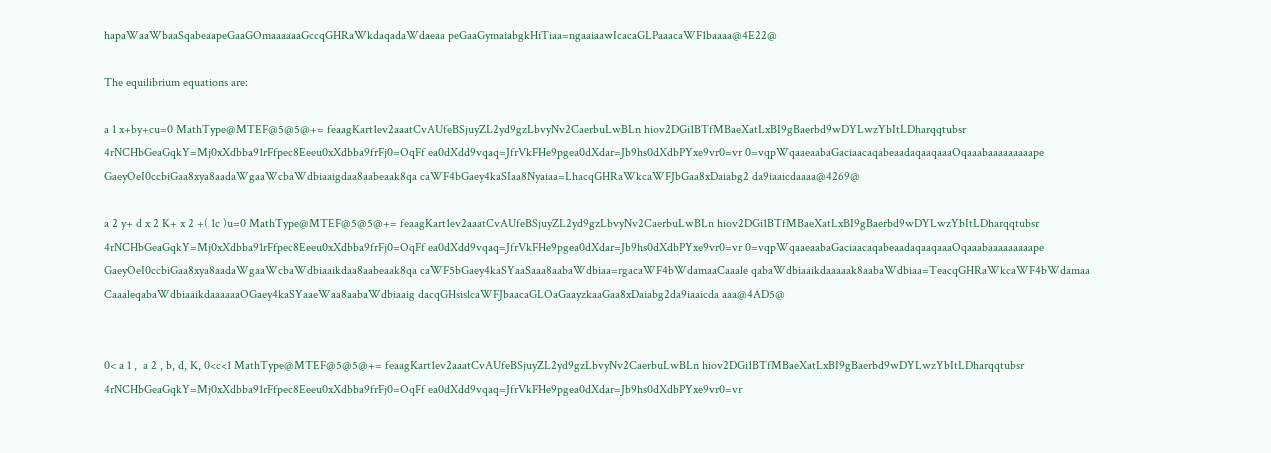hapaWaaWbaaSqabeaapeGaaGOmaaaaaaGccqGHRaWkdaqadaWdaeaa peGaaGymaiabgkHiTiaa=ngaaiaawIcacaGLPaaacaWF1baaaa@4E22@

The equilibrium equations are:

a 1 x+by+cu=0 MathType@MTEF@5@5@+= feaagKart1ev2aaatCvAUfeBSjuyZL2yd9gzLbvyNv2CaerbuLwBLn hiov2DGi1BTfMBaeXatLxBI9gBaerbd9wDYLwzYbItLDharqqtubsr 4rNCHbGeaGqkY=Mj0xXdbba91rFfpec8Eeeu0xXdbba9frFj0=OqFf ea0dXdd9vqaq=JfrVkFHe9pgea0dXdar=Jb9hs0dXdbPYxe9vr0=vr 0=vqpWqaaeaabaGaciaacaqabeaadaqaaqaaaOqaaabaaaaaaaaape GaeyOeI0ccbiGaa8xya8aadaWgaaWcbaWdbiaaigdaa8aabeaak8qa caWF4bGaey4kaSIaa8Nyaiaa=LhacqGHRaWkcaWFJbGaa8xDaiabg2 da9iaaicdaaaa@4269@

a 2 y+ d x 2 K+ x 2 +( 1c )u=0 MathType@MTEF@5@5@+= feaagKart1ev2aaatCvAUfeBSjuyZL2yd9gzLbvyNv2CaerbuLwBLn hiov2DGi1BTfMBaeXatLxBI9gBaerbd9wDYLwzYbItLDharqqtubsr 4rNCHbGeaGqkY=Mj0xXdbba91rFfpec8Eeeu0xXdbba9frFj0=OqFf ea0dXdd9vqaq=JfrVkFHe9pgea0dXdar=Jb9hs0dXdbPYxe9vr0=vr 0=vqpWqaaeaabaGaciaacaqabeaadaqaaqaaaOqaaabaaaaaaaaape GaeyOeI0ccbiGaa8xya8aadaWgaaWcbaWdbiaaikdaa8aabeaak8qa caWF5bGaey4kaSYaaSaaa8aabaWdbiaa=rgacaWF4bWdamaaCaaale qabaWdbiaaikdaaaaak8aabaWdbiaa=TeacqGHRaWkcaWF4bWdamaa CaaaleqabaWdbiaaikdaaaaaaOGaey4kaSYaaeWaa8aabaWdbiaaig dacqGHsislcaWFJbaacaGLOaGaayzkaaGaa8xDaiabg2da9iaaicda aaa@4AD5@


0< a 1 ,  a 2 , b, d, K, 0<c<1 MathType@MTEF@5@5@+= feaagKart1ev2aaatCvAUfeBSjuyZL2yd9gzLbvyNv2CaerbuLwBLn hiov2DGi1BTfMBaeXatLxBI9gBaerbd9wDYLwzYbItLDharqqtubsr 4rNCHbGeaGqkY=Mj0xXdbba91rFfpec8Eeeu0xXdbba9frFj0=OqFf ea0dXdd9vqaq=JfrVkFHe9pgea0dXdar=Jb9hs0dXdbPYxe9vr0=vr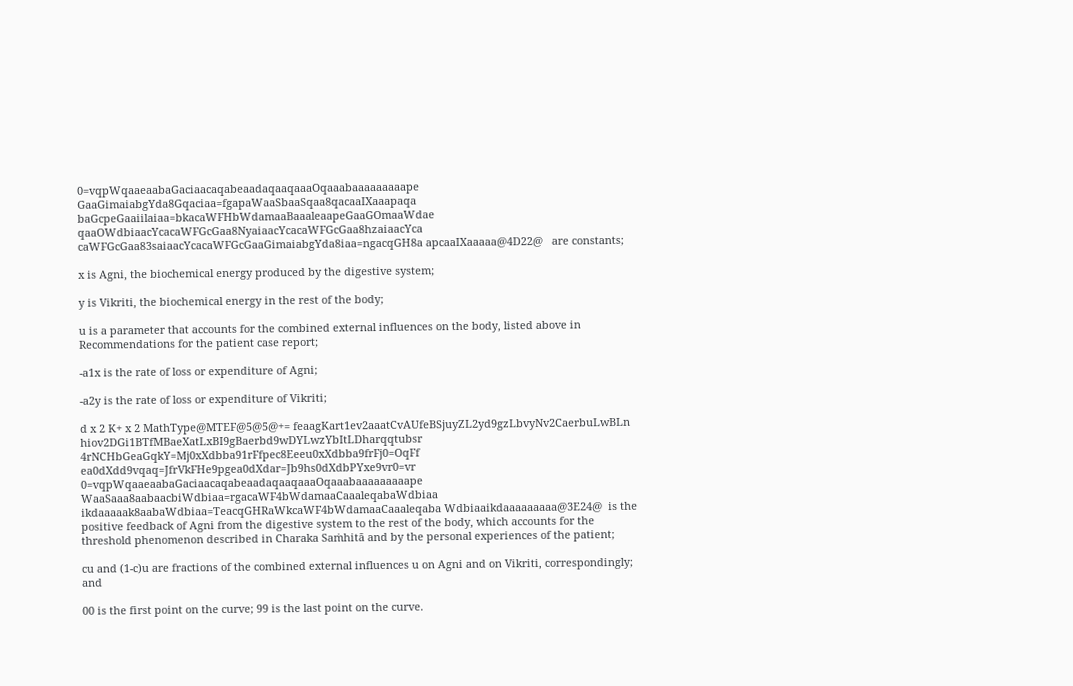0=vqpWqaaeaabaGaciaacaqabeaadaqaaqaaaOqaaabaaaaaaaaape GaaGimaiabgYda8Gqaciaa=fgapaWaaSbaaSqaa8qacaaIXaaapaqa baGcpeGaaiilaiaa=bkacaWFHbWdamaaBaaaleaapeGaaGOmaaWdae qaaOWdbiaacYcacaWFGcGaa8NyaiaacYcacaWFGcGaa8hzaiaacYca caWFGcGaa83saiaacYcacaWFGcGaaGimaiabgYda8iaa=ngacqGH8a apcaaIXaaaaa@4D22@   are constants;

x is Agni, the biochemical energy produced by the digestive system;

y is Vikriti, the biochemical energy in the rest of the body;

u is a parameter that accounts for the combined external influences on the body, listed above in Recommendations for the patient case report;

-a1x is the rate of loss or expenditure of Agni;

-a2y is the rate of loss or expenditure of Vikriti;

d x 2 K+ x 2 MathType@MTEF@5@5@+= feaagKart1ev2aaatCvAUfeBSjuyZL2yd9gzLbvyNv2CaerbuLwBLn hiov2DGi1BTfMBaeXatLxBI9gBaerbd9wDYLwzYbItLDharqqtubsr 4rNCHbGeaGqkY=Mj0xXdbba91rFfpec8Eeeu0xXdbba9frFj0=OqFf ea0dXdd9vqaq=JfrVkFHe9pgea0dXdar=Jb9hs0dXdbPYxe9vr0=vr 0=vqpWqaaeaabaGaciaacaqabeaadaqaaqaaaOqaaabaaaaaaaaape WaaSaaa8aabaacbiWdbiaa=rgacaWF4bWdamaaCaaaleqabaWdbiaa ikdaaaaak8aabaWdbiaa=TeacqGHRaWkcaWF4bWdamaaCaaaleqaba Wdbiaaikdaaaaaaaaa@3E24@  is the positive feedback of Agni from the digestive system to the rest of the body, which accounts for the threshold phenomenon described in Charaka Saṁhitā and by the personal experiences of the patient;

cu and (1-c)u are fractions of the combined external influences u on Agni and on Vikriti, correspondingly; and

00 is the first point on the curve; 99 is the last point on the curve.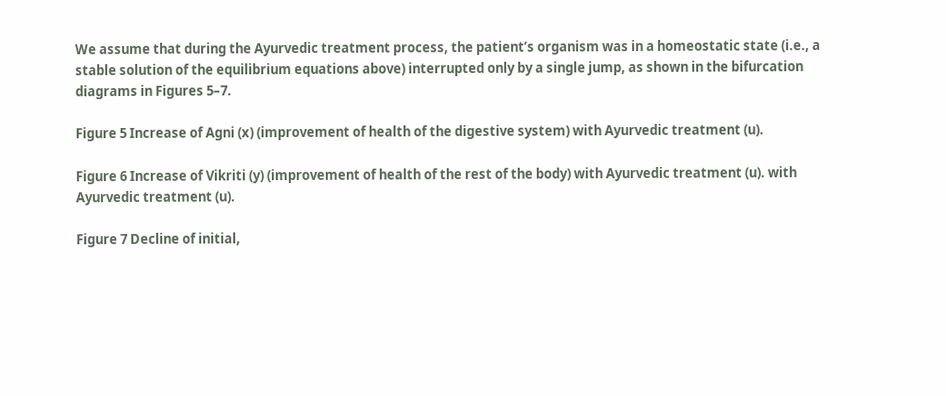We assume that during the Ayurvedic treatment process, the patient’s organism was in a homeostatic state (i.e., a stable solution of the equilibrium equations above) interrupted only by a single jump, as shown in the bifurcation diagrams in Figures 5–7.

Figure 5 Increase of Agni (x) (improvement of health of the digestive system) with Ayurvedic treatment (u).

Figure 6 Increase of Vikriti (y) (improvement of health of the rest of the body) with Ayurvedic treatment (u). with Ayurvedic treatment (u).

Figure 7 Decline of initial,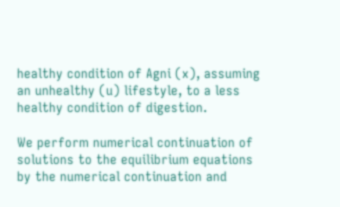healthy condition of Agni (x), assuming an unhealthy (u) lifestyle, to a less healthy condition of digestion.

We perform numerical continuation of solutions to the equilibrium equations by the numerical continuation and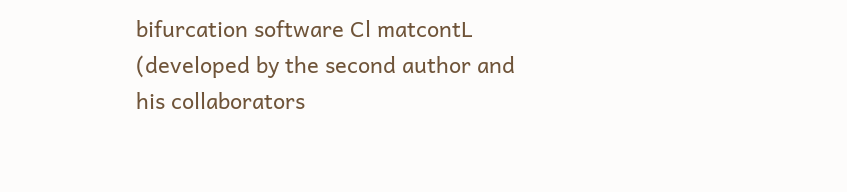bifurcation software Cl matcontL (developed by the second author and his collaborators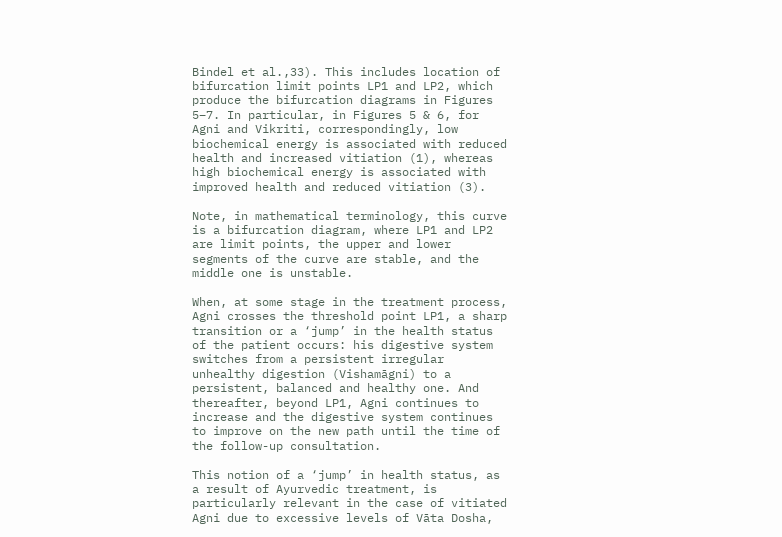Bindel et al.,33). This includes location of bifurcation limit points LP1 and LP2, which produce the bifurcation diagrams in Figures 5–7. In particular, in Figures 5 & 6, for Agni and Vikriti, correspondingly, low biochemical energy is associated with reduced health and increased vitiation (1), whereas high biochemical energy is associated with improved health and reduced vitiation (3).

Note, in mathematical terminology, this curve is a bifurcation diagram, where LP1 and LP2 are limit points, the upper and lower segments of the curve are stable, and the middle one is unstable.

When, at some stage in the treatment process, Agni crosses the threshold point LP1, a sharp transition or a ‘jump’ in the health status of the patient occurs: his digestive system switches from a persistent irregular unhealthy digestion (Vishamāgni) to a persistent, balanced and healthy one. And thereafter, beyond LP1, Agni continues to increase and the digestive system continues to improve on the new path until the time of the follow-up consultation.

This notion of a ‘jump’ in health status, as a result of Ayurvedic treatment, is particularly relevant in the case of vitiated Agni due to excessive levels of Vāta Dosha,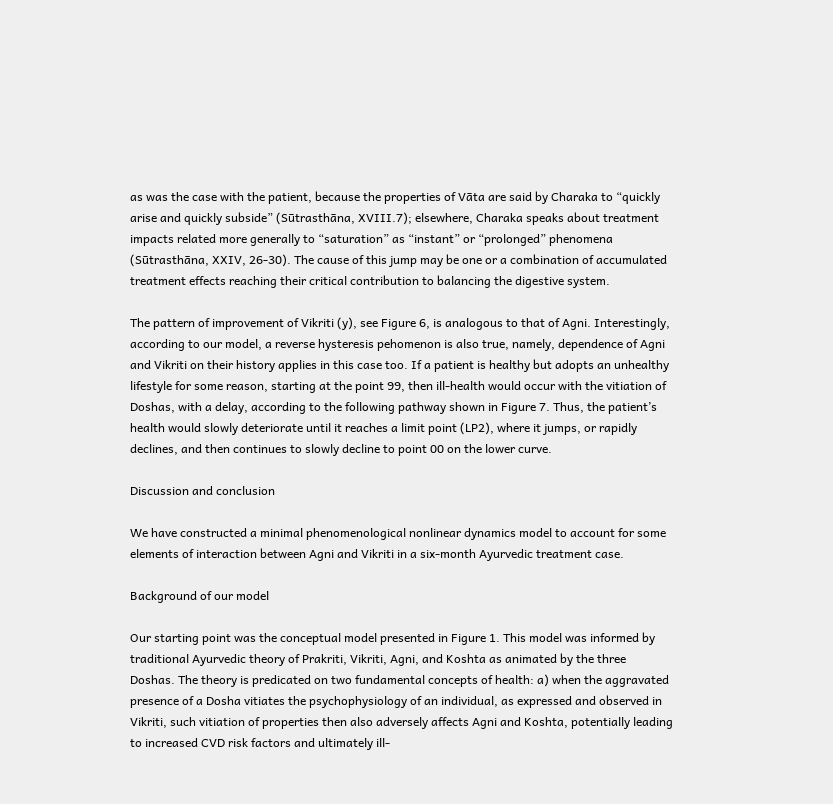as was the case with the patient, because the properties of Vāta are said by Charaka to “quickly arise and quickly subside” (Sūtrasthāna, XVIII.7); elsewhere, Charaka speaks about treatment impacts related more generally to “saturation” as “instant” or “prolonged” phenomena (Sūtrasthāna, XXIV, 26-30). The cause of this jump may be one or a combination of accumulated treatment effects reaching their critical contribution to balancing the digestive system.

The pattern of improvement of Vikriti (y), see Figure 6, is analogous to that of Agni. Interestingly, according to our model, a reverse hysteresis pehomenon is also true, namely, dependence of Agni and Vikriti on their history applies in this case too. If a patient is healthy but adopts an unhealthy lifestyle for some reason, starting at the point 99, then ill-health would occur with the vitiation of Doshas, with a delay, according to the following pathway shown in Figure 7. Thus, the patient’s health would slowly deteriorate until it reaches a limit point (LP2), where it jumps, or rapidly declines, and then continues to slowly decline to point 00 on the lower curve.

Discussion and conclusion

We have constructed a minimal phenomenological nonlinear dynamics model to account for some elements of interaction between Agni and Vikriti in a six-month Ayurvedic treatment case.

Background of our model

Our starting point was the conceptual model presented in Figure 1. This model was informed by traditional Ayurvedic theory of Prakriti, Vikriti, Agni, and Koshta as animated by the three Doshas. The theory is predicated on two fundamental concepts of health: a) when the aggravated presence of a Dosha vitiates the psychophysiology of an individual, as expressed and observed in Vikriti, such vitiation of properties then also adversely affects Agni and Koshta, potentially leading to increased CVD risk factors and ultimately ill-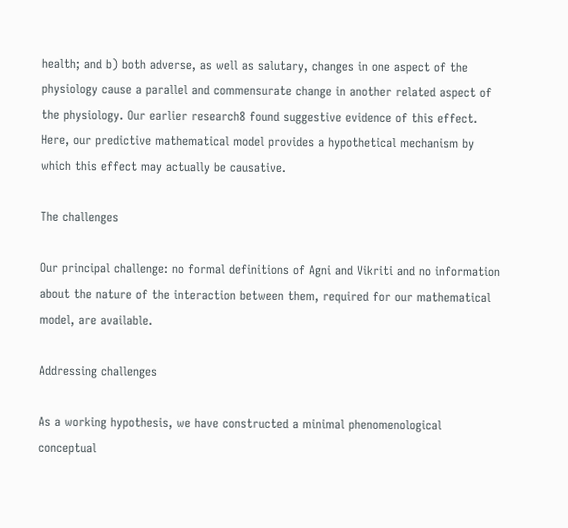health; and b) both adverse, as well as salutary, changes in one aspect of the physiology cause a parallel and commensurate change in another related aspect of the physiology. Our earlier research8 found suggestive evidence of this effect. Here, our predictive mathematical model provides a hypothetical mechanism by which this effect may actually be causative.

The challenges

Our principal challenge: no formal definitions of Agni and Vikriti and no information about the nature of the interaction between them, required for our mathematical model, are available.

Addressing challenges

As a working hypothesis, we have constructed a minimal phenomenological conceptual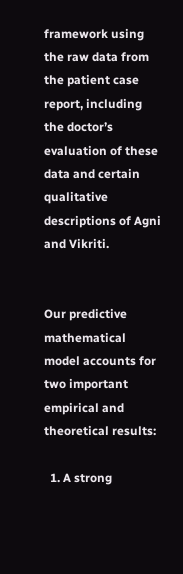framework using the raw data from the patient case report, including the doctor’s evaluation of these data and certain qualitative descriptions of Agni and Vikriti.


Our predictive mathematical model accounts for two important empirical and theoretical results:

  1. A strong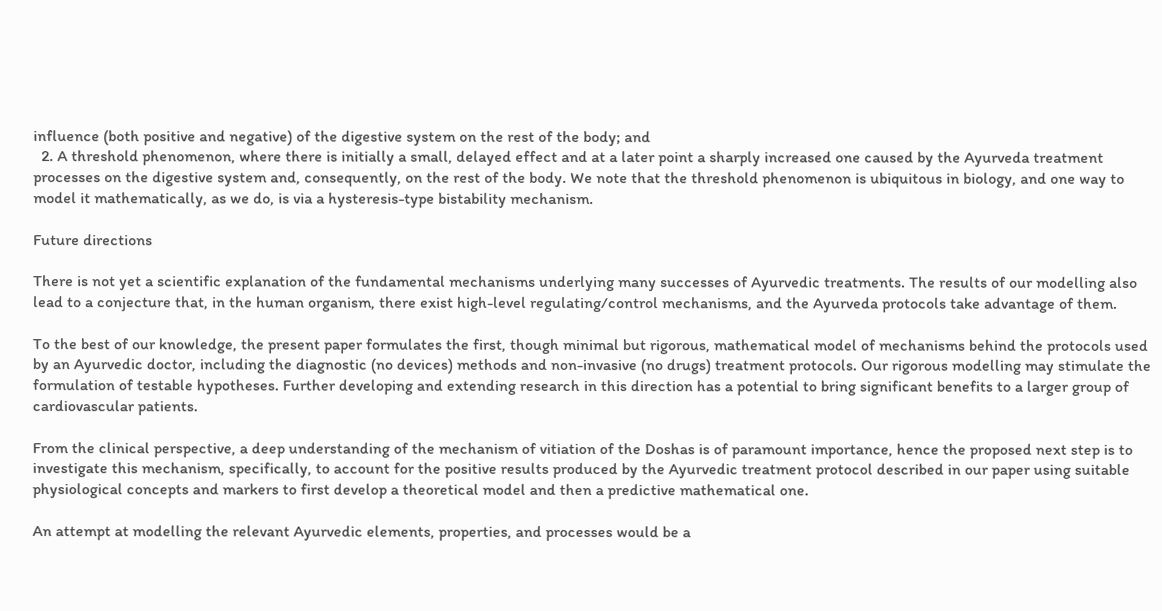influence (both positive and negative) of the digestive system on the rest of the body; and
  2. A threshold phenomenon, where there is initially a small, delayed effect and at a later point a sharply increased one caused by the Ayurveda treatment processes on the digestive system and, consequently, on the rest of the body. We note that the threshold phenomenon is ubiquitous in biology, and one way to model it mathematically, as we do, is via a hysteresis-type bistability mechanism.

Future directions

There is not yet a scientific explanation of the fundamental mechanisms underlying many successes of Ayurvedic treatments. The results of our modelling also lead to a conjecture that, in the human organism, there exist high-level regulating/control mechanisms, and the Ayurveda protocols take advantage of them.

To the best of our knowledge, the present paper formulates the first, though minimal but rigorous, mathematical model of mechanisms behind the protocols used by an Ayurvedic doctor, including the diagnostic (no devices) methods and non-invasive (no drugs) treatment protocols. Our rigorous modelling may stimulate the formulation of testable hypotheses. Further developing and extending research in this direction has a potential to bring significant benefits to a larger group of cardiovascular patients.

From the clinical perspective, a deep understanding of the mechanism of vitiation of the Doshas is of paramount importance, hence the proposed next step is to investigate this mechanism, specifically, to account for the positive results produced by the Ayurvedic treatment protocol described in our paper using suitable physiological concepts and markers to first develop a theoretical model and then a predictive mathematical one.

An attempt at modelling the relevant Ayurvedic elements, properties, and processes would be a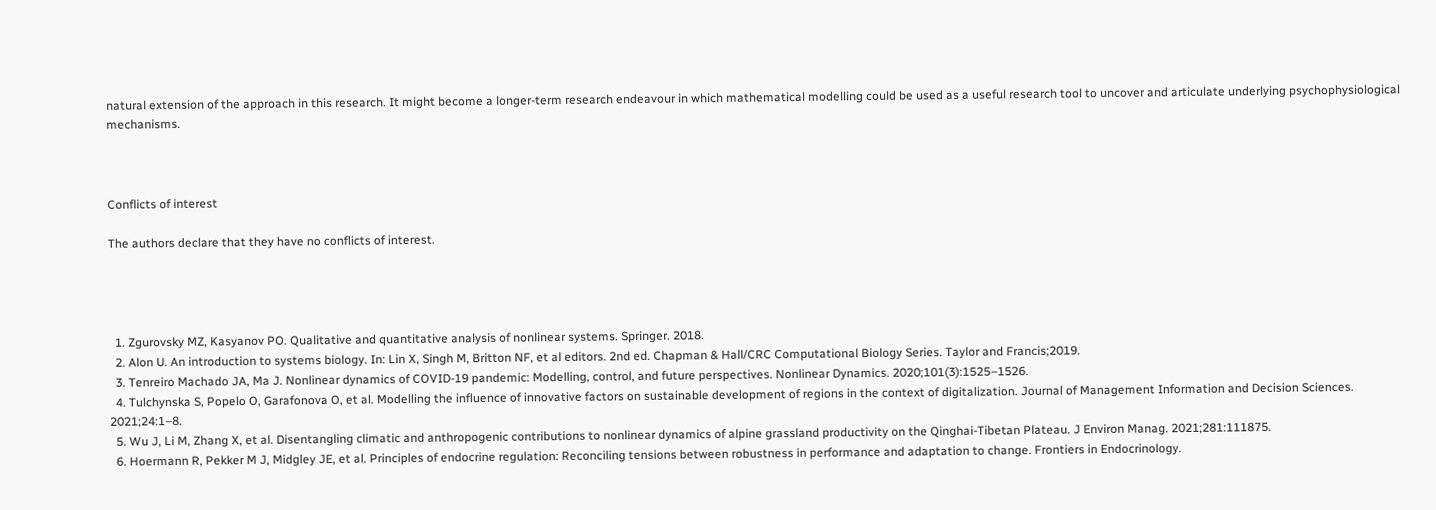natural extension of the approach in this research. It might become a longer-term research endeavour in which mathematical modelling could be used as a useful research tool to uncover and articulate underlying psychophysiological mechanisms.



Conflicts of interest

The authors declare that they have no conflicts of interest.




  1. Zgurovsky MZ, Kasyanov PO. Qualitative and quantitative analysis of nonlinear systems. Springer. 2018.
  2. Alon U. An introduction to systems biology. In: Lin X, Singh M, Britton NF, et al editors. 2nd ed. Chapman & Hall/CRC Computational Biology Series. Taylor and Francis;2019.
  3. Tenreiro Machado JA, Ma J. Nonlinear dynamics of COVID-19 pandemic: Modelling, control, and future perspectives. Nonlinear Dynamics. 2020;101(3):1525–1526.
  4. Tulchynska S, Popelo O, Garafonova O, et al. Modelling the influence of innovative factors on sustainable development of regions in the context of digitalization. Journal of Management Information and Decision Sciences. 2021;24:1–8.
  5. Wu J, Li M, Zhang X, et al. Disentangling climatic and anthropogenic contributions to nonlinear dynamics of alpine grassland productivity on the Qinghai-Tibetan Plateau. J Environ Manag. 2021;281:111875.
  6. Hoermann R, Pekker M J, Midgley JE, et al. Principles of endocrine regulation: Reconciling tensions between robustness in performance and adaptation to change. Frontiers in Endocrinology.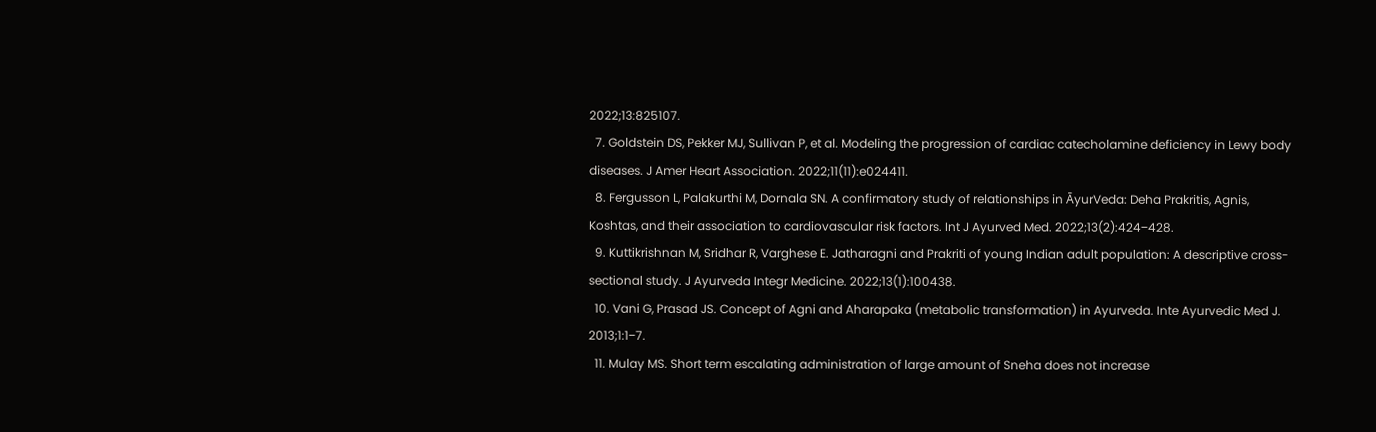2022;13:825107.
  7. Goldstein DS, Pekker MJ, Sullivan P, et al. Modeling the progression of cardiac catecholamine deficiency in Lewy body diseases. J Amer Heart Association. 2022;11(11):e024411.
  8. Fergusson L, Palakurthi M, Dornala SN. A confirmatory study of relationships in ᾹyurVeda: Deha Prakritis, Agnis, Koshtas, and their association to cardiovascular risk factors. Int J Ayurved Med. 2022;13(2):424‒428.
  9. Kuttikrishnan M, Sridhar R, Varghese E. Jatharagni and Prakriti of young Indian adult population: A descriptive cross-sectional study. J Ayurveda Integr Medicine. 2022;13(1):100438.
  10. Vani G, Prasad JS. Concept of Agni and Aharapaka (metabolic transformation) in Ayurveda. Inte Ayurvedic Med J. 2013;1:1‒7.
  11. Mulay MS. Short term escalating administration of large amount of Sneha does not increase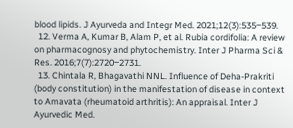blood lipids. J Ayurveda and Integr Med. 2021;12(3):535‒539.
  12. Verma A, Kumar B, Alam P, et al. Rubia cordifolia: A review on pharmacognosy and phytochemistry. Inter J Pharma Sci & Res. 2016;7(7):2720‒2731.
  13. Chintala R, Bhagavathi NNL. Influence of Deha-Prakriti (body constitution) in the manifestation of disease in context to Amavata (rheumatoid arthritis): An appraisal. Inter J Ayurvedic Med.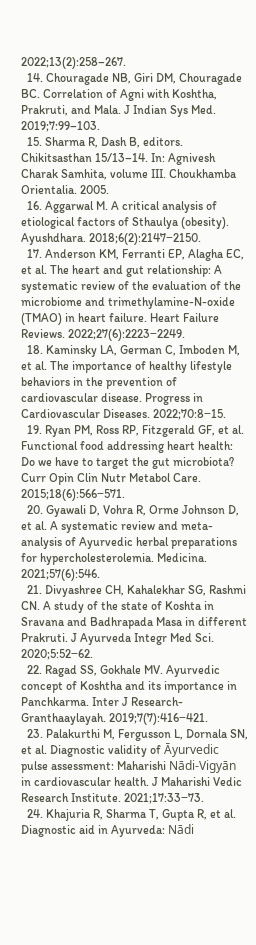2022;13(2):258–267.
  14. Chouragade NB, Giri DM, Chouragade BC. Correlation of Agni with Koshtha, Prakruti, and Mala. J Indian Sys Med. 2019;7:99–103.
  15. Sharma R, Dash B, editors. Chikitsasthan 15/13–14. In: Agnivesh Charak Samhita, volume III. Choukhamba Orientalia. 2005.
  16. Aggarwal M. A critical analysis of etiological factors of Sthaulya (obesity). Ayushdhara. 2018;6(2):2147‒2150.
  17. Anderson KM, Ferranti EP, Alagha EC, et al. The heart and gut relationship: A systematic review of the evaluation of the microbiome and trimethylamine-N-oxide (TMAO) in heart failure. Heart Failure Reviews. 2022;27(6):2223‒2249.
  18. Kaminsky LA, German C, Imboden M, et al. The importance of healthy lifestyle behaviors in the prevention of cardiovascular disease. Progress in Cardiovascular Diseases. 2022;70:8‒15.
  19. Ryan PM, Ross RP, Fitzgerald GF, et al. Functional food addressing heart health: Do we have to target the gut microbiota? Curr Opin Clin Nutr Metabol Care. 2015;18(6):566‒571.
  20. Gyawali D, Vohra R, Orme Johnson D, et al. A systematic review and meta-analysis of Ayurvedic herbal preparations for hypercholesterolemia. Medicina. 2021;57(6):546.
  21. Divyashree CH, Kahalekhar SG, Rashmi CN. A study of the state of Koshta in Sravana and Badhrapada Masa in different Prakruti. J Ayurveda Integr Med Sci. 2020;5:52‒62.
  22. Ragad SS, Gokhale MV. Ayurvedic concept of Koshtha and its importance in Panchkarma. Inter J Research-Granthaaylayah. 2019;7(7):416‒421.
  23. Palakurthi M, Fergusson L, Dornala SN, et al. Diagnostic validity of Āyurvedic pulse assessment: Maharishi Nādi-Vigyān in cardiovascular health. J Maharishi Vedic Research Institute. 2021;17:33‒73.
  24. Khajuria R, Sharma T, Gupta R, et al. Diagnostic aid in Ayurveda: Nādi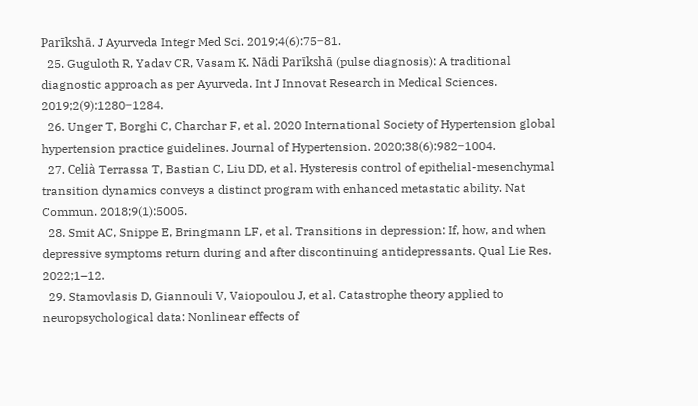Parīkshā. J Ayurveda Integr Med Sci. 2019;4(6):75‒81.
  25. Guguloth R, Yadav CR, Vasam K. Nādi Parīkshā (pulse diagnosis): A traditional diagnostic approach as per Ayurveda. Int J Innovat Research in Medical Sciences. 2019;2(9):1280‒1284.
  26. Unger T, Borghi C, Charchar F, et al. 2020 International Society of Hypertension global hypertension practice guidelines. Journal of Hypertension. 2020;38(6):982‒1004.
  27. Celià Terrassa T, Bastian C, Liu DD, et al. Hysteresis control of epithelial-mesenchymal transition dynamics conveys a distinct program with enhanced metastatic ability. Nat Commun. 2018;9(1):5005.
  28. Smit AC, Snippe E, Bringmann LF, et al. Transitions in depression: If, how, and when depressive symptoms return during and after discontinuing antidepressants. Qual Lie Res. 2022;1–12.
  29. Stamovlasis D, Giannouli V, Vaiopoulou J, et al. Catastrophe theory applied to neuropsychological data: Nonlinear effects of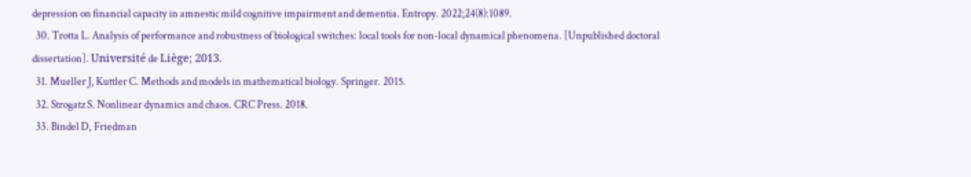depression on financial capacity in amnestic mild cognitive impairment and dementia. Entropy. 2022;24(8):1089.
  30. Trotta L. Analysis of performance and robustness of biological switches: local tools for non-local dynamical phenomena. [Unpublished doctoral dissertation]. Université de Liège; 2013.
  31. Mueller J, Kuttler C. Methods and models in mathematical biology. Springer. 2015.
  32. Strogatz S. Nonlinear dynamics and chaos. CRC Press. 2018.
  33. Bindel D, Friedman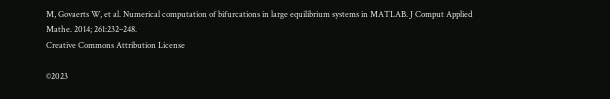M, Govaerts W, et al. Numerical computation of bifurcations in large equilibrium systems in MATLAB. J Comput Applied Mathe. 2014; 261:232–248.
Creative Commons Attribution License

©2023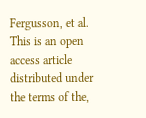Fergusson, et al. This is an open access article distributed under the terms of the,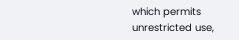which permits unrestricted use,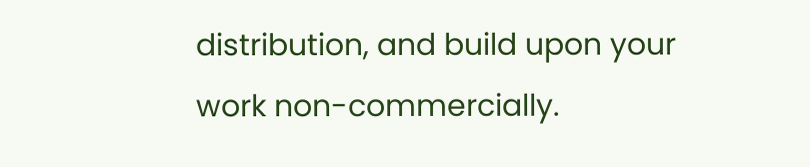distribution, and build upon your work non-commercially.